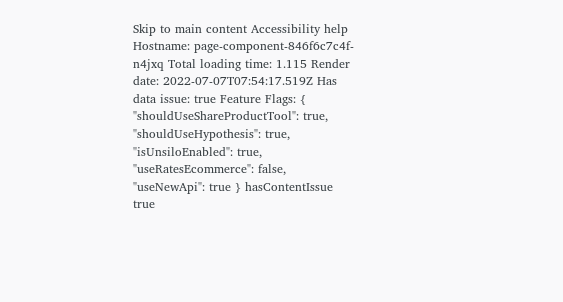Skip to main content Accessibility help
Hostname: page-component-846f6c7c4f-n4jxq Total loading time: 1.115 Render date: 2022-07-07T07:54:17.519Z Has data issue: true Feature Flags: { "shouldUseShareProductTool": true, "shouldUseHypothesis": true, "isUnsiloEnabled": true, "useRatesEcommerce": false, "useNewApi": true } hasContentIssue true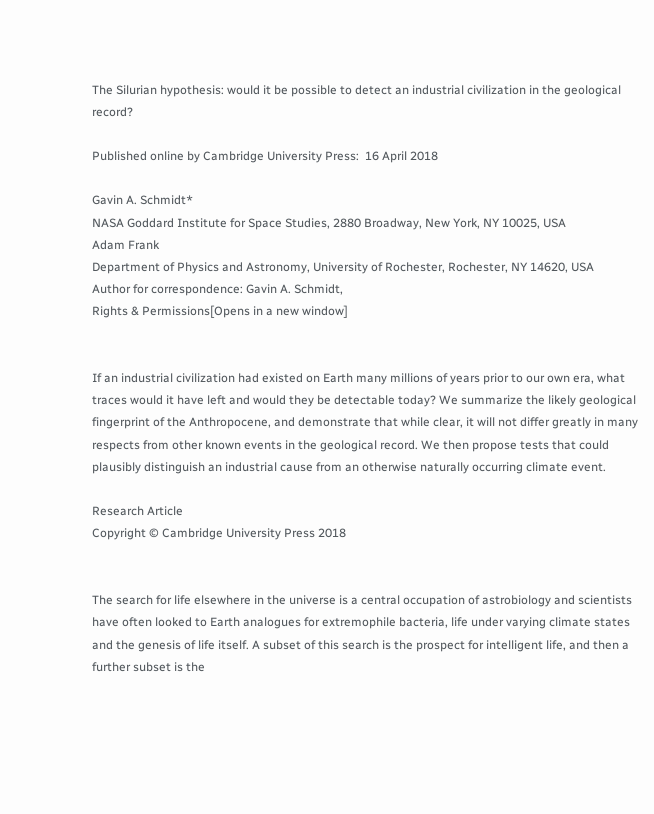The Silurian hypothesis: would it be possible to detect an industrial civilization in the geological record?

Published online by Cambridge University Press:  16 April 2018

Gavin A. Schmidt*
NASA Goddard Institute for Space Studies, 2880 Broadway, New York, NY 10025, USA
Adam Frank
Department of Physics and Astronomy, University of Rochester, Rochester, NY 14620, USA
Author for correspondence: Gavin A. Schmidt,
Rights & Permissions[Opens in a new window]


If an industrial civilization had existed on Earth many millions of years prior to our own era, what traces would it have left and would they be detectable today? We summarize the likely geological fingerprint of the Anthropocene, and demonstrate that while clear, it will not differ greatly in many respects from other known events in the geological record. We then propose tests that could plausibly distinguish an industrial cause from an otherwise naturally occurring climate event.

Research Article
Copyright © Cambridge University Press 2018


The search for life elsewhere in the universe is a central occupation of astrobiology and scientists have often looked to Earth analogues for extremophile bacteria, life under varying climate states and the genesis of life itself. A subset of this search is the prospect for intelligent life, and then a further subset is the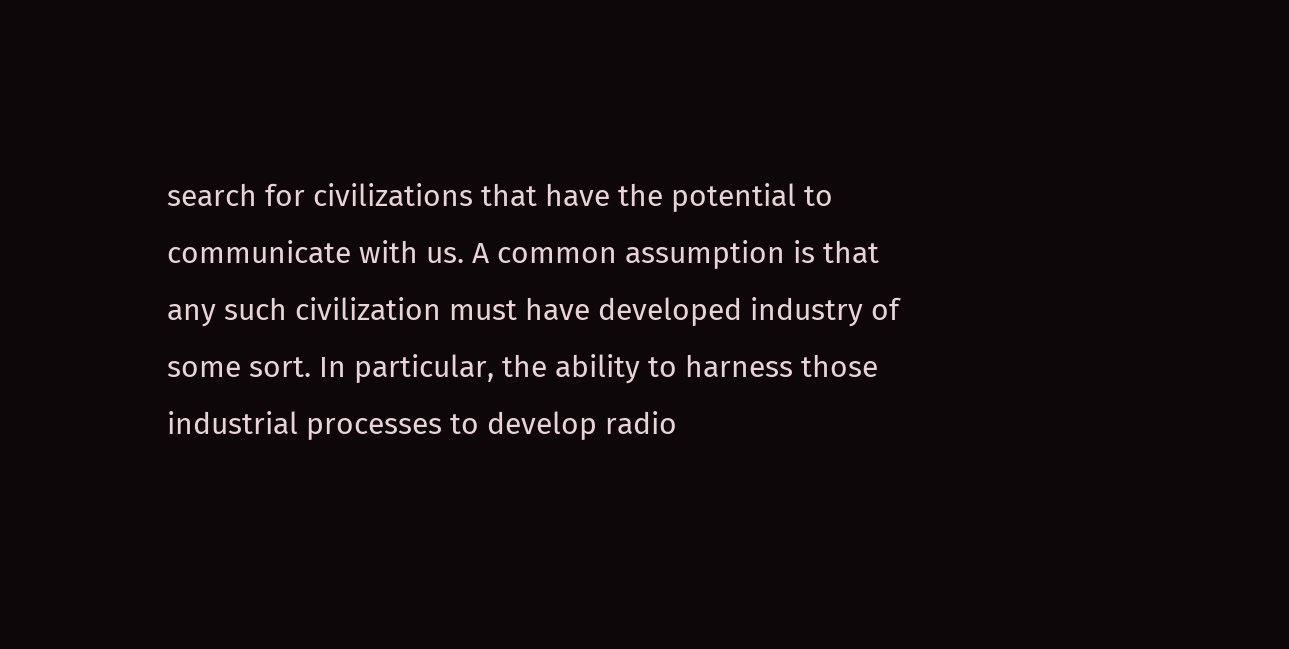search for civilizations that have the potential to communicate with us. A common assumption is that any such civilization must have developed industry of some sort. In particular, the ability to harness those industrial processes to develop radio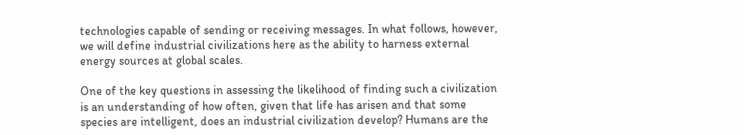technologies capable of sending or receiving messages. In what follows, however, we will define industrial civilizations here as the ability to harness external energy sources at global scales.

One of the key questions in assessing the likelihood of finding such a civilization is an understanding of how often, given that life has arisen and that some species are intelligent, does an industrial civilization develop? Humans are the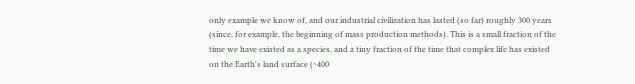only example we know of, and our industrial civilization has lasted (so far) roughly 300 years (since, for example, the beginning of mass production methods). This is a small fraction of the time we have existed as a species, and a tiny fraction of the time that complex life has existed on the Earth's land surface (~400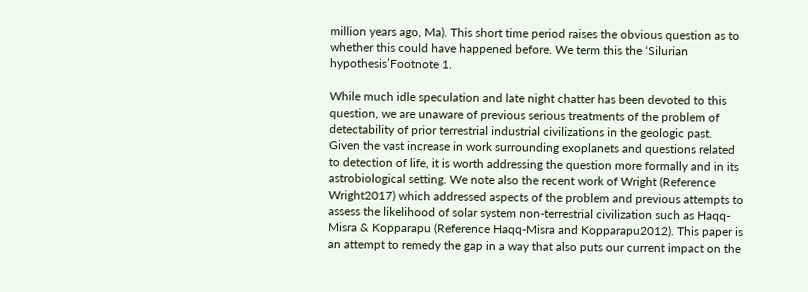million years ago, Ma). This short time period raises the obvious question as to whether this could have happened before. We term this the ‘Silurian hypothesis’Footnote 1.

While much idle speculation and late night chatter has been devoted to this question, we are unaware of previous serious treatments of the problem of detectability of prior terrestrial industrial civilizations in the geologic past. Given the vast increase in work surrounding exoplanets and questions related to detection of life, it is worth addressing the question more formally and in its astrobiological setting. We note also the recent work of Wright (Reference Wright2017) which addressed aspects of the problem and previous attempts to assess the likelihood of solar system non-terrestrial civilization such as Haqq-Misra & Kopparapu (Reference Haqq-Misra and Kopparapu2012). This paper is an attempt to remedy the gap in a way that also puts our current impact on the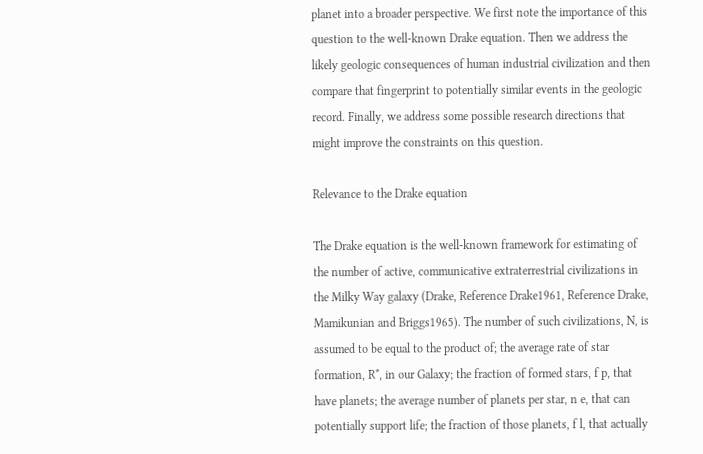planet into a broader perspective. We first note the importance of this question to the well-known Drake equation. Then we address the likely geologic consequences of human industrial civilization and then compare that fingerprint to potentially similar events in the geologic record. Finally, we address some possible research directions that might improve the constraints on this question.

Relevance to the Drake equation

The Drake equation is the well-known framework for estimating of the number of active, communicative extraterrestrial civilizations in the Milky Way galaxy (Drake, Reference Drake1961, Reference Drake, Mamikunian and Briggs1965). The number of such civilizations, N, is assumed to be equal to the product of; the average rate of star formation, R*, in our Galaxy; the fraction of formed stars, f p, that have planets; the average number of planets per star, n e, that can potentially support life; the fraction of those planets, f l, that actually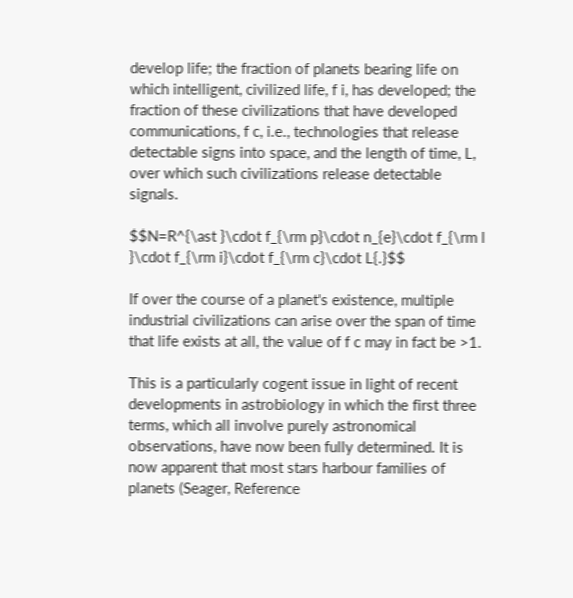develop life; the fraction of planets bearing life on which intelligent, civilized life, f i, has developed; the fraction of these civilizations that have developed communications, f c, i.e., technologies that release detectable signs into space, and the length of time, L, over which such civilizations release detectable signals.

$$N=R^{\ast }\cdot f_{\rm p}\cdot n_{e}\cdot f_{\rm l }\cdot f_{\rm i}\cdot f_{\rm c}\cdot L{.}$$

If over the course of a planet's existence, multiple industrial civilizations can arise over the span of time that life exists at all, the value of f c may in fact be >1.

This is a particularly cogent issue in light of recent developments in astrobiology in which the first three terms, which all involve purely astronomical observations, have now been fully determined. It is now apparent that most stars harbour families of planets (Seager, Reference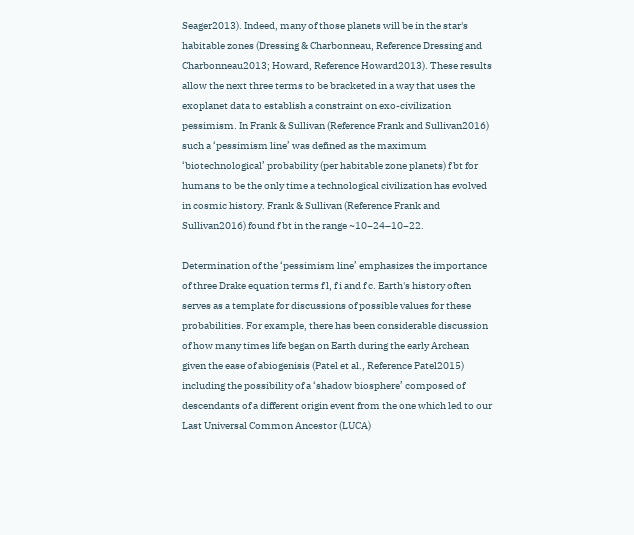Seager2013). Indeed, many of those planets will be in the star's habitable zones (Dressing & Charbonneau, Reference Dressing and Charbonneau2013; Howard, Reference Howard2013). These results allow the next three terms to be bracketed in a way that uses the exoplanet data to establish a constraint on exo-civilization pessimism. In Frank & Sullivan (Reference Frank and Sullivan2016) such a ‘pessimism line’ was defined as the maximum ‘biotechnological’ probability (per habitable zone planets) f bt for humans to be the only time a technological civilization has evolved in cosmic history. Frank & Sullivan (Reference Frank and Sullivan2016) found f bt in the range ~10−24–10−22.

Determination of the ‘pessimism line’ emphasizes the importance of three Drake equation terms f l, f i and f c. Earth's history often serves as a template for discussions of possible values for these probabilities. For example, there has been considerable discussion of how many times life began on Earth during the early Archean given the ease of abiogenisis (Patel et al., Reference Patel2015) including the possibility of a ‘shadow biosphere’ composed of descendants of a different origin event from the one which led to our Last Universal Common Ancestor (LUCA)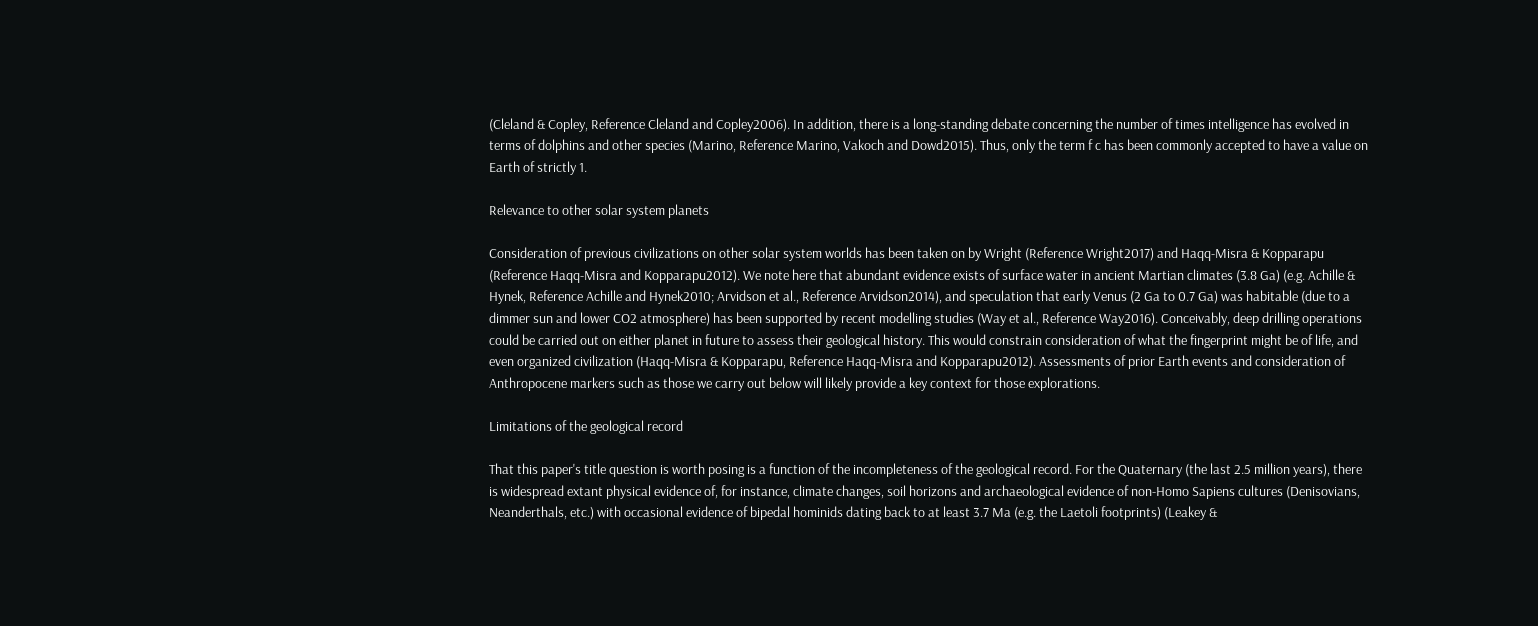(Cleland & Copley, Reference Cleland and Copley2006). In addition, there is a long-standing debate concerning the number of times intelligence has evolved in terms of dolphins and other species (Marino, Reference Marino, Vakoch and Dowd2015). Thus, only the term f c has been commonly accepted to have a value on Earth of strictly 1.

Relevance to other solar system planets

Consideration of previous civilizations on other solar system worlds has been taken on by Wright (Reference Wright2017) and Haqq-Misra & Kopparapu (Reference Haqq-Misra and Kopparapu2012). We note here that abundant evidence exists of surface water in ancient Martian climates (3.8 Ga) (e.g. Achille & Hynek, Reference Achille and Hynek2010; Arvidson et al., Reference Arvidson2014), and speculation that early Venus (2 Ga to 0.7 Ga) was habitable (due to a dimmer sun and lower CO2 atmosphere) has been supported by recent modelling studies (Way et al., Reference Way2016). Conceivably, deep drilling operations could be carried out on either planet in future to assess their geological history. This would constrain consideration of what the fingerprint might be of life, and even organized civilization (Haqq-Misra & Kopparapu, Reference Haqq-Misra and Kopparapu2012). Assessments of prior Earth events and consideration of Anthropocene markers such as those we carry out below will likely provide a key context for those explorations.

Limitations of the geological record

That this paper's title question is worth posing is a function of the incompleteness of the geological record. For the Quaternary (the last 2.5 million years), there is widespread extant physical evidence of, for instance, climate changes, soil horizons and archaeological evidence of non-Homo Sapiens cultures (Denisovians, Neanderthals, etc.) with occasional evidence of bipedal hominids dating back to at least 3.7 Ma (e.g. the Laetoli footprints) (Leakey &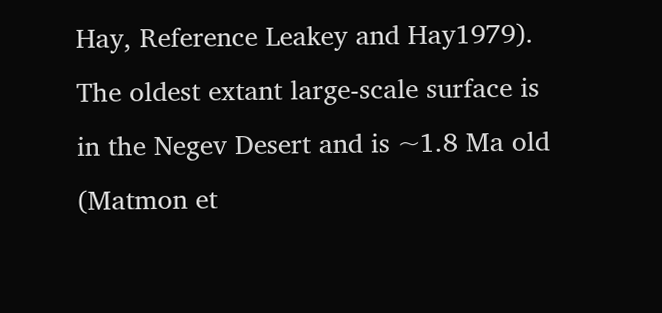Hay, Reference Leakey and Hay1979). The oldest extant large-scale surface is in the Negev Desert and is ~1.8 Ma old (Matmon et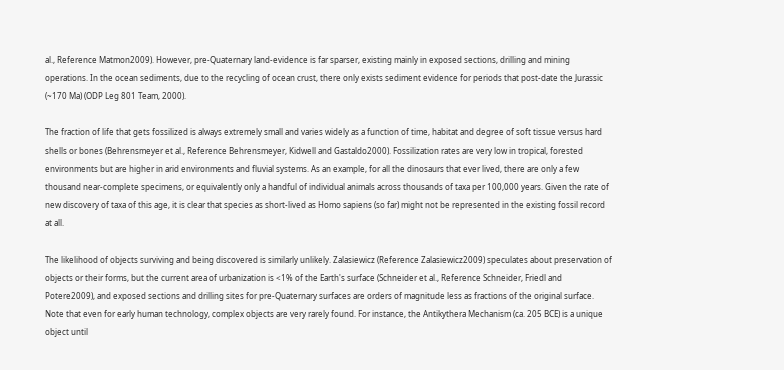al., Reference Matmon2009). However, pre-Quaternary land-evidence is far sparser, existing mainly in exposed sections, drilling and mining operations. In the ocean sediments, due to the recycling of ocean crust, there only exists sediment evidence for periods that post-date the Jurassic (~170 Ma) (ODP Leg 801 Team, 2000).

The fraction of life that gets fossilized is always extremely small and varies widely as a function of time, habitat and degree of soft tissue versus hard shells or bones (Behrensmeyer et al., Reference Behrensmeyer, Kidwell and Gastaldo2000). Fossilization rates are very low in tropical, forested environments but are higher in arid environments and fluvial systems. As an example, for all the dinosaurs that ever lived, there are only a few thousand near-complete specimens, or equivalently only a handful of individual animals across thousands of taxa per 100,000 years. Given the rate of new discovery of taxa of this age, it is clear that species as short-lived as Homo sapiens (so far) might not be represented in the existing fossil record at all.

The likelihood of objects surviving and being discovered is similarly unlikely. Zalasiewicz (Reference Zalasiewicz2009) speculates about preservation of objects or their forms, but the current area of urbanization is <1% of the Earth's surface (Schneider et al., Reference Schneider, Friedl and Potere2009), and exposed sections and drilling sites for pre-Quaternary surfaces are orders of magnitude less as fractions of the original surface. Note that even for early human technology, complex objects are very rarely found. For instance, the Antikythera Mechanism (ca. 205 BCE) is a unique object until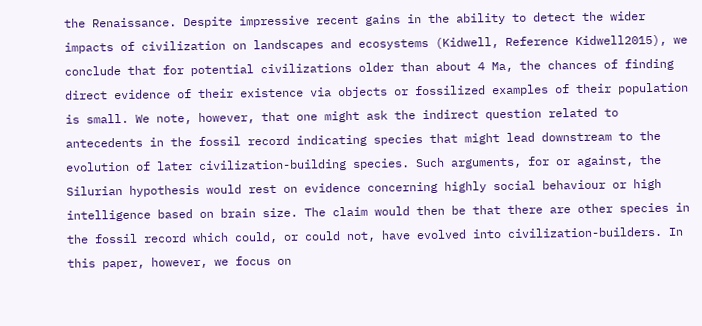the Renaissance. Despite impressive recent gains in the ability to detect the wider impacts of civilization on landscapes and ecosystems (Kidwell, Reference Kidwell2015), we conclude that for potential civilizations older than about 4 Ma, the chances of finding direct evidence of their existence via objects or fossilized examples of their population is small. We note, however, that one might ask the indirect question related to antecedents in the fossil record indicating species that might lead downstream to the evolution of later civilization-building species. Such arguments, for or against, the Silurian hypothesis would rest on evidence concerning highly social behaviour or high intelligence based on brain size. The claim would then be that there are other species in the fossil record which could, or could not, have evolved into civilization-builders. In this paper, however, we focus on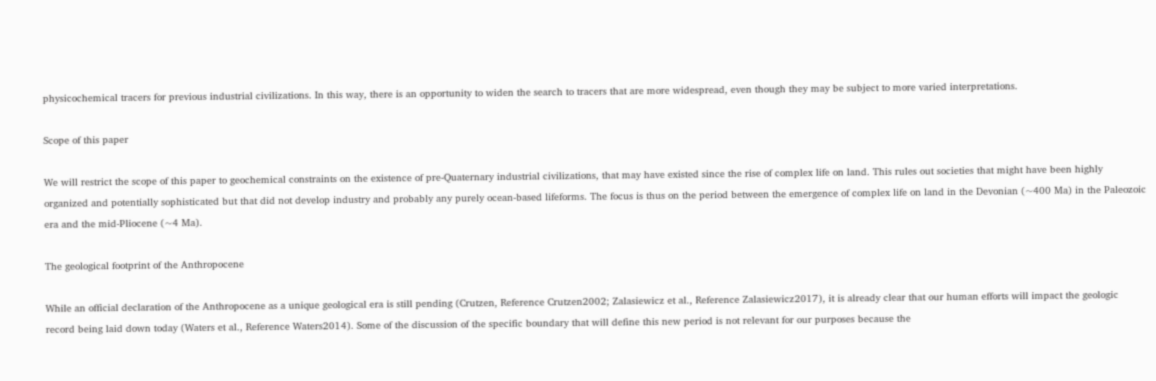physicochemical tracers for previous industrial civilizations. In this way, there is an opportunity to widen the search to tracers that are more widespread, even though they may be subject to more varied interpretations.

Scope of this paper

We will restrict the scope of this paper to geochemical constraints on the existence of pre-Quaternary industrial civilizations, that may have existed since the rise of complex life on land. This rules out societies that might have been highly organized and potentially sophisticated but that did not develop industry and probably any purely ocean-based lifeforms. The focus is thus on the period between the emergence of complex life on land in the Devonian (~400 Ma) in the Paleozoic era and the mid-Pliocene (~4 Ma).

The geological footprint of the Anthropocene

While an official declaration of the Anthropocene as a unique geological era is still pending (Crutzen, Reference Crutzen2002; Zalasiewicz et al., Reference Zalasiewicz2017), it is already clear that our human efforts will impact the geologic record being laid down today (Waters et al., Reference Waters2014). Some of the discussion of the specific boundary that will define this new period is not relevant for our purposes because the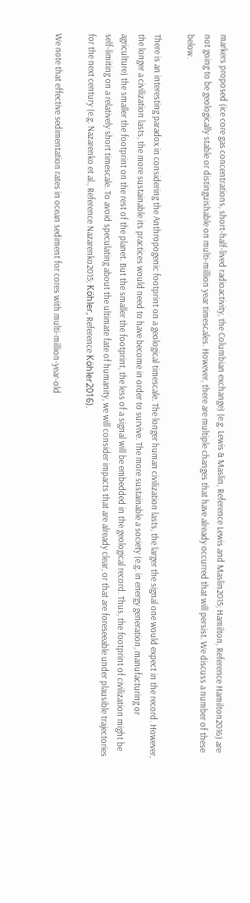markers proposed (ice core gas concentrations, short-half-lived radioactivity, the Columbian exchange) (e.g. Lewis & Maslin, Reference Lewis and Maslin2015; Hamilton, Reference Hamilton2016) are not going to be geologically stable or distinguishable on multi-million year timescales. However, there are multiple changes that have already occurred that will persist. We discuss a number of these below.

There is an interesting paradox in considering the Anthropogenic footprint on a geological timescale. The longer human civilization lasts, the larger the signal one would expect in the record. However, the longer a civilization lasts, the more sustainable its practices would need to have become in order to survive. The more sustainable a society (e.g. in energy generation, manufacturing or agriculture) the smaller the footprint on the rest of the planet. But the smaller the footprint, the less of a signal will be embedded in the geological record. Thus, the footprint of civilization might be self-limiting on a relatively short timescale. To avoid speculating about the ultimate fate of humanity, we will consider impacts that are already clear, or that are foreseeable under plausible trajectories for the next century (e.g. Nazarenko et al., Reference Nazarenko2015; Köhler, Reference Köhler2016).

We note that effective sedimentation rates in ocean sediment for cores with multi-million-year-old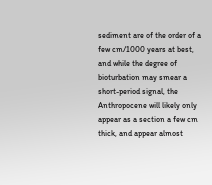sediment are of the order of a few cm/1000 years at best, and while the degree of bioturbation may smear a short-period signal, the Anthropocene will likely only appear as a section a few cm thick, and appear almost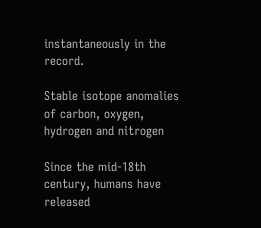instantaneously in the record.

Stable isotope anomalies of carbon, oxygen, hydrogen and nitrogen

Since the mid-18th century, humans have released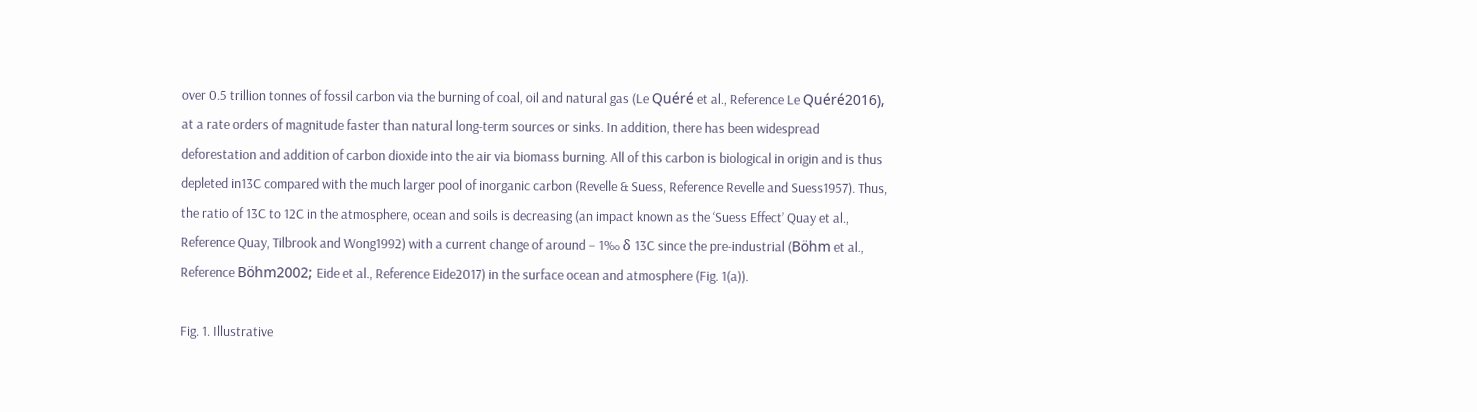over 0.5 trillion tonnes of fossil carbon via the burning of coal, oil and natural gas (Le Quéré et al., Reference Le Quéré2016), at a rate orders of magnitude faster than natural long-term sources or sinks. In addition, there has been widespread deforestation and addition of carbon dioxide into the air via biomass burning. All of this carbon is biological in origin and is thus depleted in13C compared with the much larger pool of inorganic carbon (Revelle & Suess, Reference Revelle and Suess1957). Thus, the ratio of 13C to 12C in the atmosphere, ocean and soils is decreasing (an impact known as the ‘Suess Effect’ Quay et al., Reference Quay, Tilbrook and Wong1992) with a current change of around − 1‰ δ 13C since the pre-industrial (Böhm et al., Reference Böhm2002; Eide et al., Reference Eide2017) in the surface ocean and atmosphere (Fig. 1(a)).

Fig. 1. Illustrative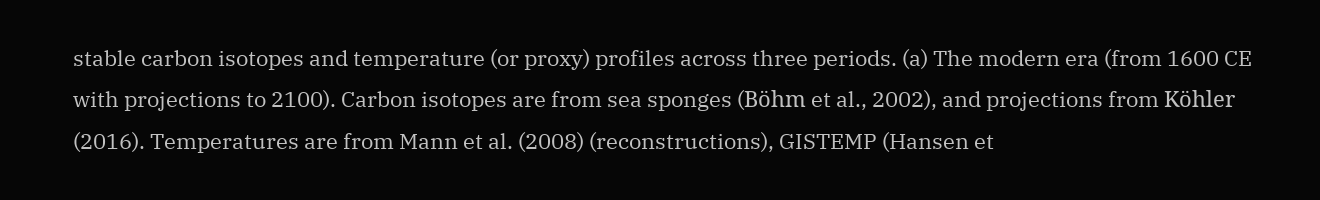stable carbon isotopes and temperature (or proxy) profiles across three periods. (a) The modern era (from 1600 CE with projections to 2100). Carbon isotopes are from sea sponges (Böhm et al., 2002), and projections from Köhler (2016). Temperatures are from Mann et al. (2008) (reconstructions), GISTEMP (Hansen et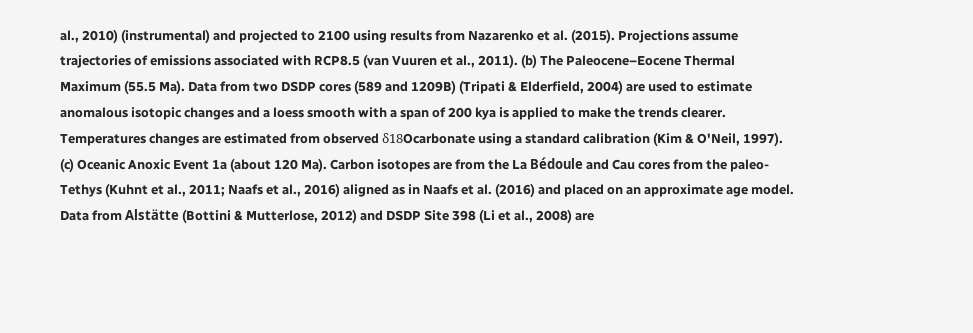al., 2010) (instrumental) and projected to 2100 using results from Nazarenko et al. (2015). Projections assume trajectories of emissions associated with RCP8.5 (van Vuuren et al., 2011). (b) The Paleocene–Eocene Thermal Maximum (55.5 Ma). Data from two DSDP cores (589 and 1209B) (Tripati & Elderfield, 2004) are used to estimate anomalous isotopic changes and a loess smooth with a span of 200 kya is applied to make the trends clearer. Temperatures changes are estimated from observed δ18Ocarbonate using a standard calibration (Kim & O'Neil, 1997). (c) Oceanic Anoxic Event 1a (about 120 Ma). Carbon isotopes are from the La Bédoule and Cau cores from the paleo-Tethys (Kuhnt et al., 2011; Naafs et al., 2016) aligned as in Naafs et al. (2016) and placed on an approximate age model. Data from Alstätte (Bottini & Mutterlose, 2012) and DSDP Site 398 (Li et al., 2008) are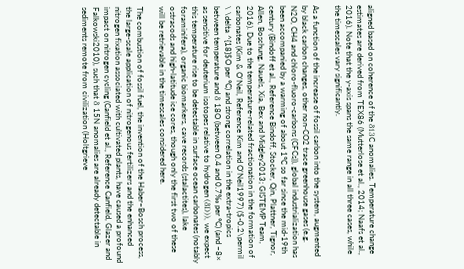aligned based on coherence of the δ13C anomalies. Temperature change estimates are derived from TEX86 (Mutterlose et al., 2014; Naafs et al., 2016). Note that the y-axis spans the same range in all three cases, while the timescales vary significantly.

As a function of the increase of fossil carbon into the system, augmented by black carbon changes, other non-CO2 trace greenhouse gases (e.g. N2O, CH4 and chloro-fluoro-carbons (CFCs)), global industrialization has been accompanied by a warming of about 1°C so far since the mid-19th century (Bindoff et al., Reference Bindoff, Stocker, Qin, Plattner, Tignor, Allen, Boschung, Nauels, Xia, Bex and Midgley2013; GISTEMP Team, 2016). Due to the temperature-related fractionation in the formation of carbonates (Kim & O'Neil, Reference Kim and O'Neil1997) ($-0.2\permil \ \delta ^{18}$O per °C) and strong correlation in the extra-tropics between temperature and δ 18O (between 0.4 and 0.7‰ per °C) (and ~8× as sensitive for deuterium isotopes relative to hydrogen (δD)), we expect this temperature rise to be detectable in surface ocean carbonates (notably foraminifera), organic biomarkers, cave records (stalactites), lake ostracods and high-latitude ice cores, though only the first two of these will be retrievable in the timescales considered here.

The combustion of fossil fuel, the invention of the Haber–Bosch process, the large-scale application of nitrogenous fertilizers and the enhanced nitrogen fixation associated with cultivated plants, have caused a profound impact on nitrogen cycling (Canfield et al., Reference Canfield, Glazer and Falkowski2010), such that δ 15N anomalies are already detectable in sediments remote from civilization (Holtgrieve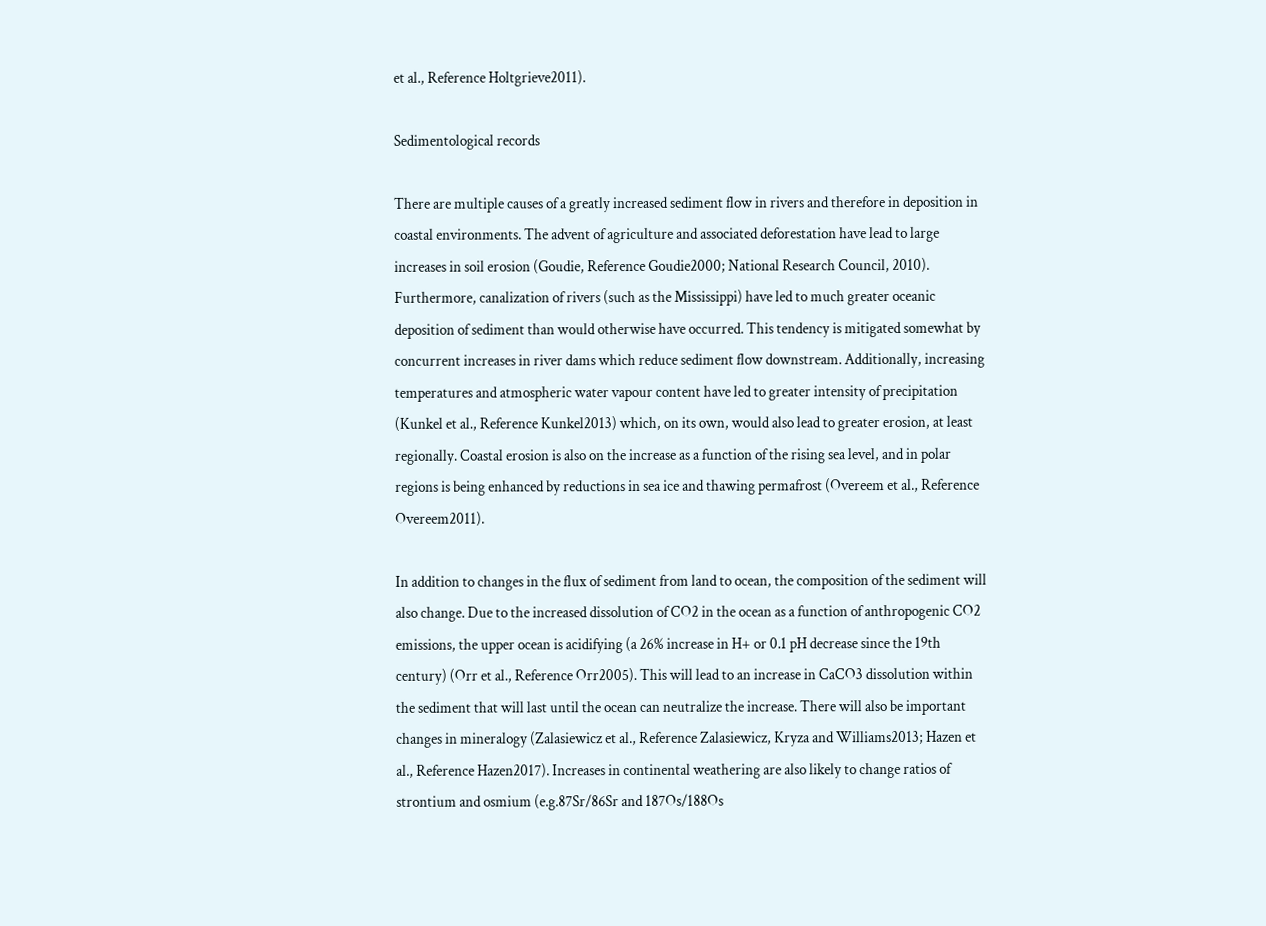et al., Reference Holtgrieve2011).

Sedimentological records

There are multiple causes of a greatly increased sediment flow in rivers and therefore in deposition in coastal environments. The advent of agriculture and associated deforestation have lead to large increases in soil erosion (Goudie, Reference Goudie2000; National Research Council, 2010). Furthermore, canalization of rivers (such as the Mississippi) have led to much greater oceanic deposition of sediment than would otherwise have occurred. This tendency is mitigated somewhat by concurrent increases in river dams which reduce sediment flow downstream. Additionally, increasing temperatures and atmospheric water vapour content have led to greater intensity of precipitation (Kunkel et al., Reference Kunkel2013) which, on its own, would also lead to greater erosion, at least regionally. Coastal erosion is also on the increase as a function of the rising sea level, and in polar regions is being enhanced by reductions in sea ice and thawing permafrost (Overeem et al., Reference Overeem2011).

In addition to changes in the flux of sediment from land to ocean, the composition of the sediment will also change. Due to the increased dissolution of CO2 in the ocean as a function of anthropogenic CO2 emissions, the upper ocean is acidifying (a 26% increase in H+ or 0.1 pH decrease since the 19th century) (Orr et al., Reference Orr2005). This will lead to an increase in CaCO3 dissolution within the sediment that will last until the ocean can neutralize the increase. There will also be important changes in mineralogy (Zalasiewicz et al., Reference Zalasiewicz, Kryza and Williams2013; Hazen et al., Reference Hazen2017). Increases in continental weathering are also likely to change ratios of strontium and osmium (e.g.87Sr/86Sr and 187Os/188Os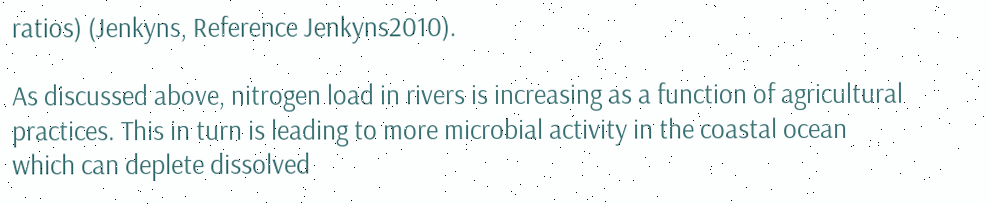ratios) (Jenkyns, Reference Jenkyns2010).

As discussed above, nitrogen load in rivers is increasing as a function of agricultural practices. This in turn is leading to more microbial activity in the coastal ocean which can deplete dissolved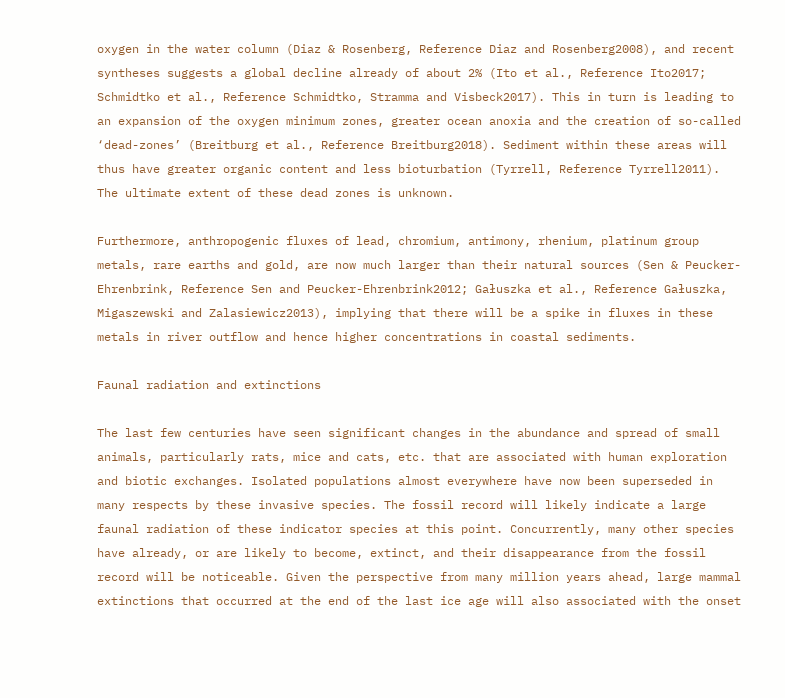oxygen in the water column (Diaz & Rosenberg, Reference Diaz and Rosenberg2008), and recent syntheses suggests a global decline already of about 2% (Ito et al., Reference Ito2017; Schmidtko et al., Reference Schmidtko, Stramma and Visbeck2017). This in turn is leading to an expansion of the oxygen minimum zones, greater ocean anoxia and the creation of so-called ‘dead-zones’ (Breitburg et al., Reference Breitburg2018). Sediment within these areas will thus have greater organic content and less bioturbation (Tyrrell, Reference Tyrrell2011). The ultimate extent of these dead zones is unknown.

Furthermore, anthropogenic fluxes of lead, chromium, antimony, rhenium, platinum group metals, rare earths and gold, are now much larger than their natural sources (Sen & Peucker-Ehrenbrink, Reference Sen and Peucker-Ehrenbrink2012; Gałuszka et al., Reference Gałuszka, Migaszewski and Zalasiewicz2013), implying that there will be a spike in fluxes in these metals in river outflow and hence higher concentrations in coastal sediments.

Faunal radiation and extinctions

The last few centuries have seen significant changes in the abundance and spread of small animals, particularly rats, mice and cats, etc. that are associated with human exploration and biotic exchanges. Isolated populations almost everywhere have now been superseded in many respects by these invasive species. The fossil record will likely indicate a large faunal radiation of these indicator species at this point. Concurrently, many other species have already, or are likely to become, extinct, and their disappearance from the fossil record will be noticeable. Given the perspective from many million years ahead, large mammal extinctions that occurred at the end of the last ice age will also associated with the onset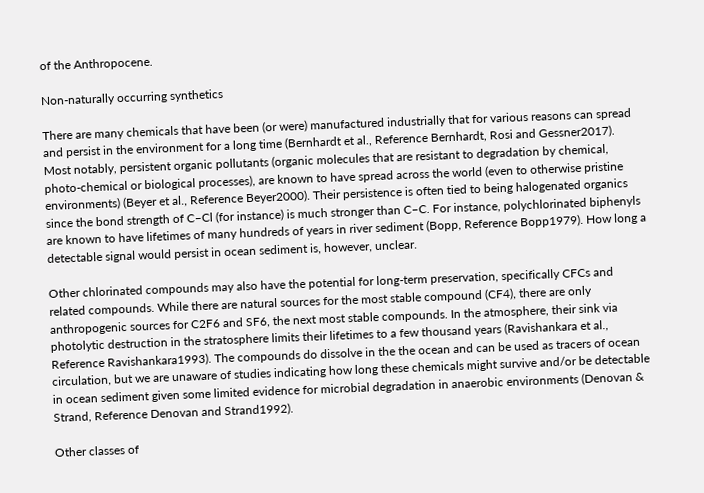of the Anthropocene.

Non-naturally occurring synthetics

There are many chemicals that have been (or were) manufactured industrially that for various reasons can spread and persist in the environment for a long time (Bernhardt et al., Reference Bernhardt, Rosi and Gessner2017). Most notably, persistent organic pollutants (organic molecules that are resistant to degradation by chemical, photo-chemical or biological processes), are known to have spread across the world (even to otherwise pristine environments) (Beyer et al., Reference Beyer2000). Their persistence is often tied to being halogenated organics since the bond strength of C–Cl (for instance) is much stronger than C–C. For instance, polychlorinated biphenyls are known to have lifetimes of many hundreds of years in river sediment (Bopp, Reference Bopp1979). How long a detectable signal would persist in ocean sediment is, however, unclear.

Other chlorinated compounds may also have the potential for long-term preservation, specifically CFCs and related compounds. While there are natural sources for the most stable compound (CF4), there are only anthropogenic sources for C2F6 and SF6, the next most stable compounds. In the atmosphere, their sink via photolytic destruction in the stratosphere limits their lifetimes to a few thousand years (Ravishankara et al., Reference Ravishankara1993). The compounds do dissolve in the the ocean and can be used as tracers of ocean circulation, but we are unaware of studies indicating how long these chemicals might survive and/or be detectable in ocean sediment given some limited evidence for microbial degradation in anaerobic environments (Denovan & Strand, Reference Denovan and Strand1992).

Other classes of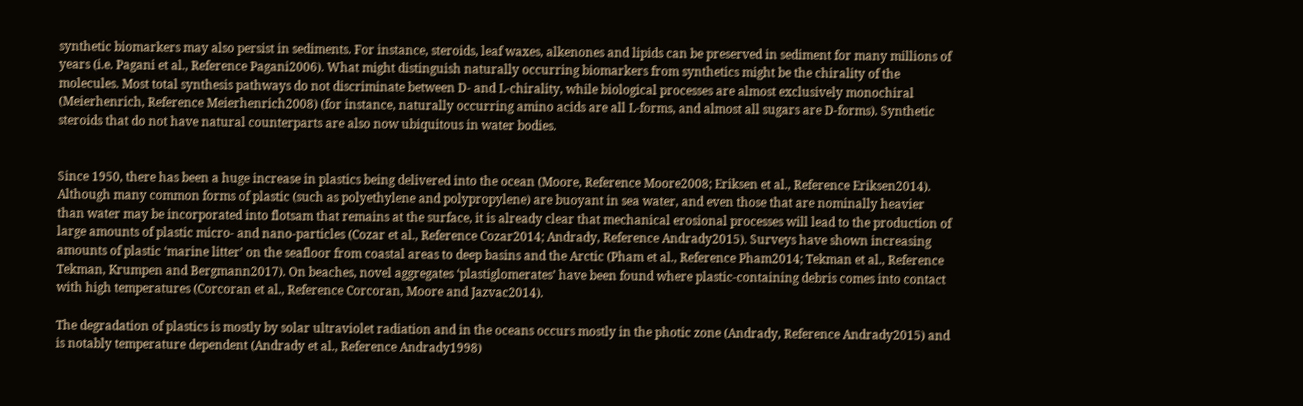synthetic biomarkers may also persist in sediments. For instance, steroids, leaf waxes, alkenones and lipids can be preserved in sediment for many millions of years (i.e. Pagani et al., Reference Pagani2006). What might distinguish naturally occurring biomarkers from synthetics might be the chirality of the molecules. Most total synthesis pathways do not discriminate between D- and L-chirality, while biological processes are almost exclusively monochiral (Meierhenrich, Reference Meierhenrich2008) (for instance, naturally occurring amino acids are all L-forms, and almost all sugars are D-forms). Synthetic steroids that do not have natural counterparts are also now ubiquitous in water bodies.


Since 1950, there has been a huge increase in plastics being delivered into the ocean (Moore, Reference Moore2008; Eriksen et al., Reference Eriksen2014). Although many common forms of plastic (such as polyethylene and polypropylene) are buoyant in sea water, and even those that are nominally heavier than water may be incorporated into flotsam that remains at the surface, it is already clear that mechanical erosional processes will lead to the production of large amounts of plastic micro- and nano-particles (Cozar et al., Reference Cozar2014; Andrady, Reference Andrady2015). Surveys have shown increasing amounts of plastic ‘marine litter’ on the seafloor from coastal areas to deep basins and the Arctic (Pham et al., Reference Pham2014; Tekman et al., Reference Tekman, Krumpen and Bergmann2017). On beaches, novel aggregates ‘plastiglomerates’ have been found where plastic-containing debris comes into contact with high temperatures (Corcoran et al., Reference Corcoran, Moore and Jazvac2014).

The degradation of plastics is mostly by solar ultraviolet radiation and in the oceans occurs mostly in the photic zone (Andrady, Reference Andrady2015) and is notably temperature dependent (Andrady et al., Reference Andrady1998)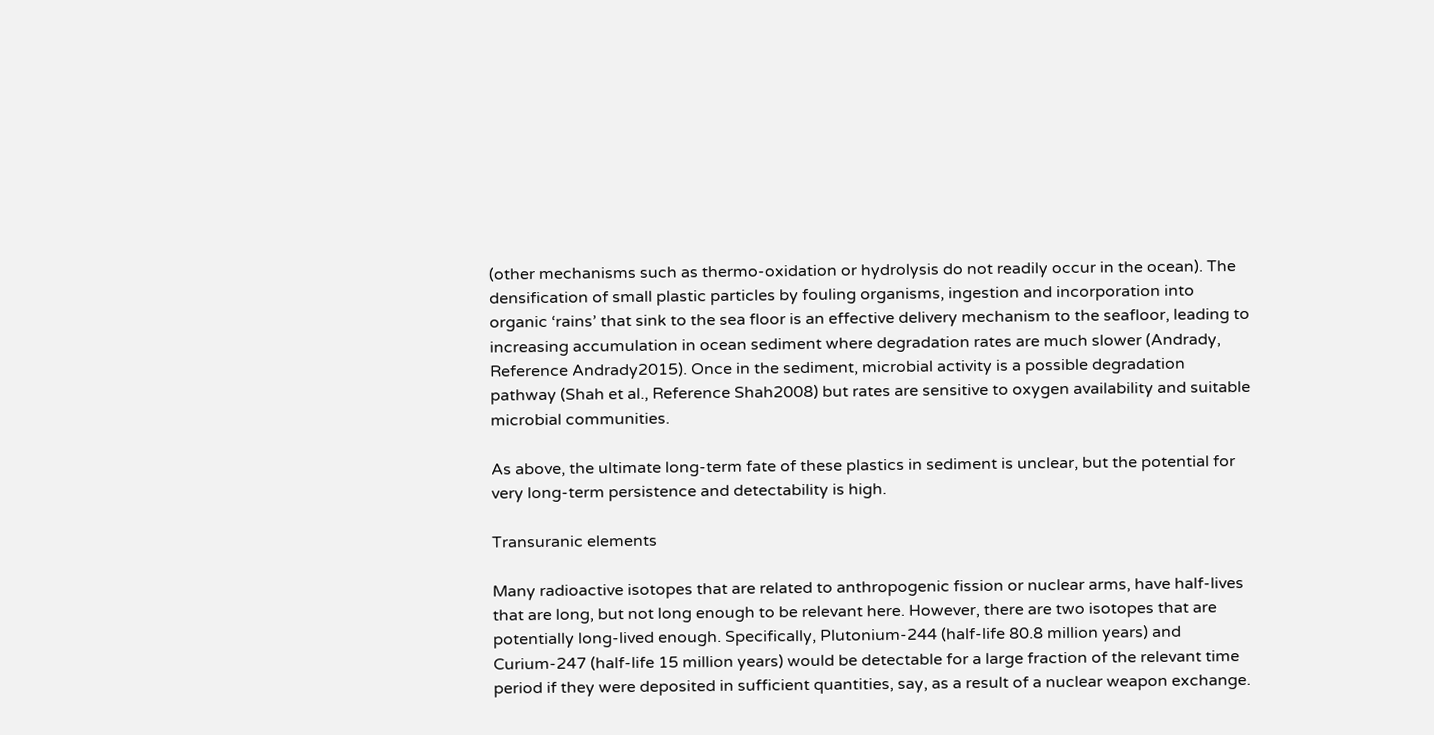(other mechanisms such as thermo-oxidation or hydrolysis do not readily occur in the ocean). The densification of small plastic particles by fouling organisms, ingestion and incorporation into organic ‘rains’ that sink to the sea floor is an effective delivery mechanism to the seafloor, leading to increasing accumulation in ocean sediment where degradation rates are much slower (Andrady, Reference Andrady2015). Once in the sediment, microbial activity is a possible degradation pathway (Shah et al., Reference Shah2008) but rates are sensitive to oxygen availability and suitable microbial communities.

As above, the ultimate long-term fate of these plastics in sediment is unclear, but the potential for very long-term persistence and detectability is high.

Transuranic elements

Many radioactive isotopes that are related to anthropogenic fission or nuclear arms, have half-lives that are long, but not long enough to be relevant here. However, there are two isotopes that are potentially long-lived enough. Specifically, Plutonium-244 (half-life 80.8 million years) and Curium-247 (half-life 15 million years) would be detectable for a large fraction of the relevant time period if they were deposited in sufficient quantities, say, as a result of a nuclear weapon exchange.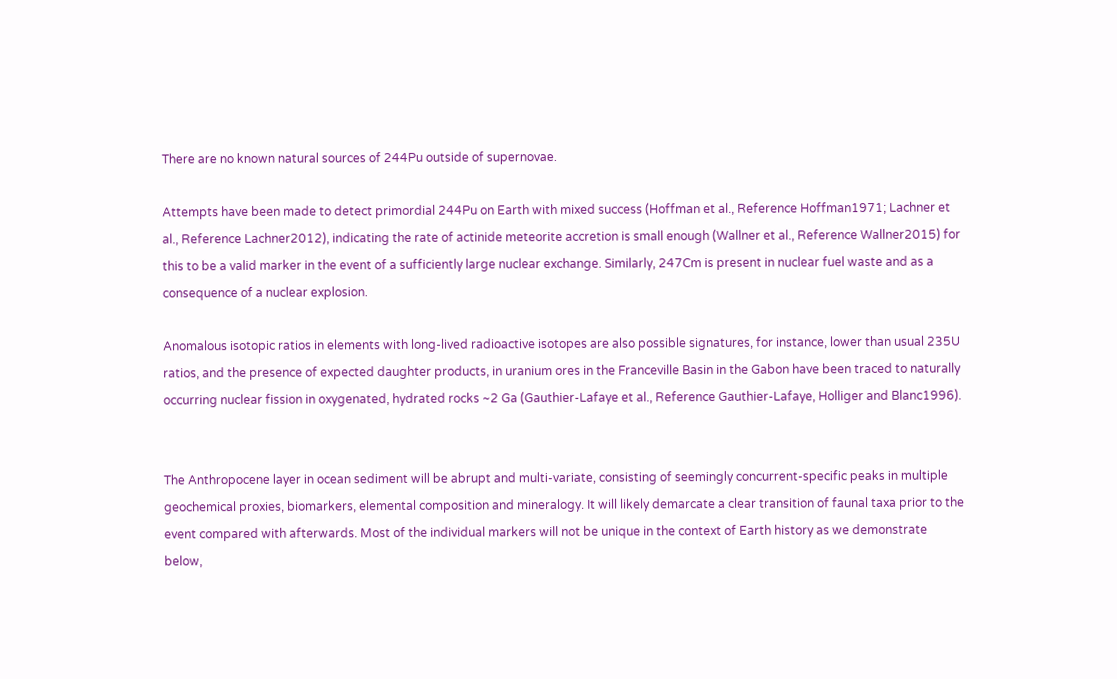There are no known natural sources of 244Pu outside of supernovae.

Attempts have been made to detect primordial 244Pu on Earth with mixed success (Hoffman et al., Reference Hoffman1971; Lachner et al., Reference Lachner2012), indicating the rate of actinide meteorite accretion is small enough (Wallner et al., Reference Wallner2015) for this to be a valid marker in the event of a sufficiently large nuclear exchange. Similarly, 247Cm is present in nuclear fuel waste and as a consequence of a nuclear explosion.

Anomalous isotopic ratios in elements with long-lived radioactive isotopes are also possible signatures, for instance, lower than usual 235U ratios, and the presence of expected daughter products, in uranium ores in the Franceville Basin in the Gabon have been traced to naturally occurring nuclear fission in oxygenated, hydrated rocks ~2 Ga (Gauthier-Lafaye et al., Reference Gauthier-Lafaye, Holliger and Blanc1996).


The Anthropocene layer in ocean sediment will be abrupt and multi-variate, consisting of seemingly concurrent-specific peaks in multiple geochemical proxies, biomarkers, elemental composition and mineralogy. It will likely demarcate a clear transition of faunal taxa prior to the event compared with afterwards. Most of the individual markers will not be unique in the context of Earth history as we demonstrate below,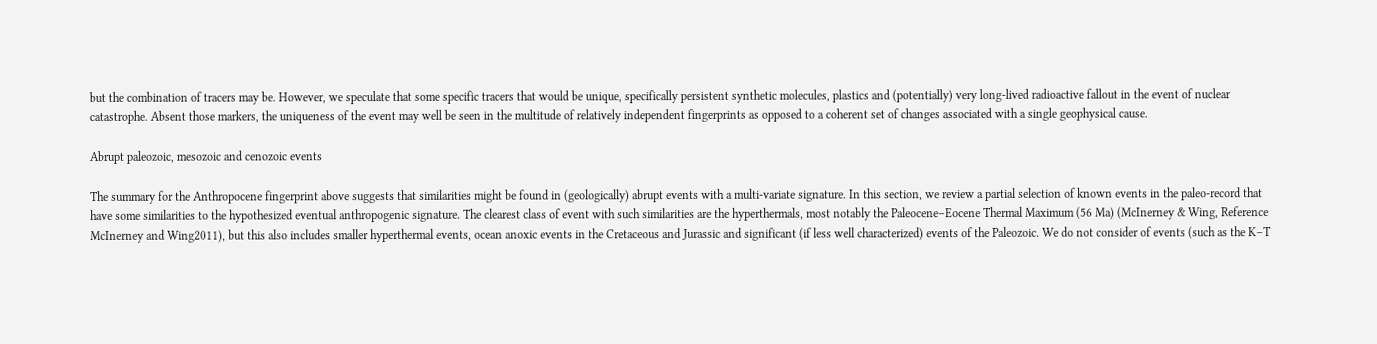but the combination of tracers may be. However, we speculate that some specific tracers that would be unique, specifically persistent synthetic molecules, plastics and (potentially) very long-lived radioactive fallout in the event of nuclear catastrophe. Absent those markers, the uniqueness of the event may well be seen in the multitude of relatively independent fingerprints as opposed to a coherent set of changes associated with a single geophysical cause.

Abrupt paleozoic, mesozoic and cenozoic events

The summary for the Anthropocene fingerprint above suggests that similarities might be found in (geologically) abrupt events with a multi-variate signature. In this section, we review a partial selection of known events in the paleo-record that have some similarities to the hypothesized eventual anthropogenic signature. The clearest class of event with such similarities are the hyperthermals, most notably the Paleocene–Eocene Thermal Maximum (56 Ma) (McInerney & Wing, Reference McInerney and Wing2011), but this also includes smaller hyperthermal events, ocean anoxic events in the Cretaceous and Jurassic and significant (if less well characterized) events of the Paleozoic. We do not consider of events (such as the K–T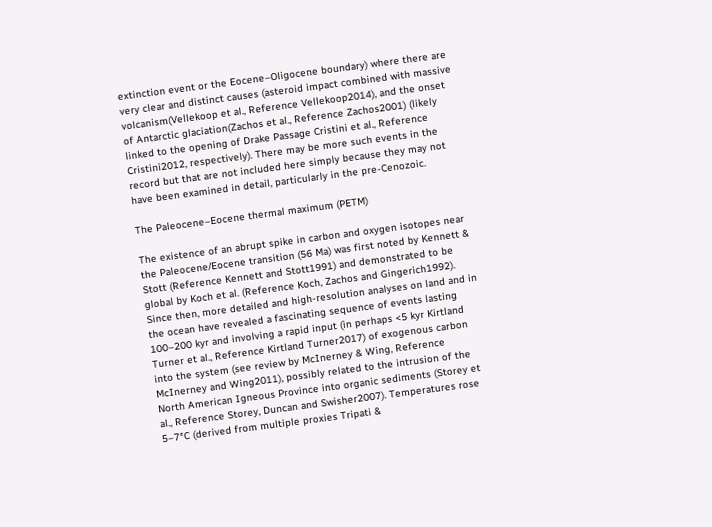extinction event or the Eocene–Oligocene boundary) where there are very clear and distinct causes (asteroid impact combined with massive volcanism(Vellekoop et al., Reference Vellekoop2014), and the onset of Antarctic glaciation(Zachos et al., Reference Zachos2001) (likely linked to the opening of Drake Passage Cristini et al., Reference Cristini2012, respectively). There may be more such events in the record but that are not included here simply because they may not have been examined in detail, particularly in the pre-Cenozoic.

The Paleocene–Eocene thermal maximum (PETM)

The existence of an abrupt spike in carbon and oxygen isotopes near the Paleocene/Eocene transition (56 Ma) was first noted by Kennett & Stott (Reference Kennett and Stott1991) and demonstrated to be global by Koch et al. (Reference Koch, Zachos and Gingerich1992). Since then, more detailed and high-resolution analyses on land and in the ocean have revealed a fascinating sequence of events lasting 100–200 kyr and involving a rapid input (in perhaps <5 kyr Kirtland Turner et al., Reference Kirtland Turner2017) of exogenous carbon into the system (see review by McInerney & Wing, Reference McInerney and Wing2011), possibly related to the intrusion of the North American Igneous Province into organic sediments (Storey et al., Reference Storey, Duncan and Swisher2007). Temperatures rose 5–7°C (derived from multiple proxies Tripati &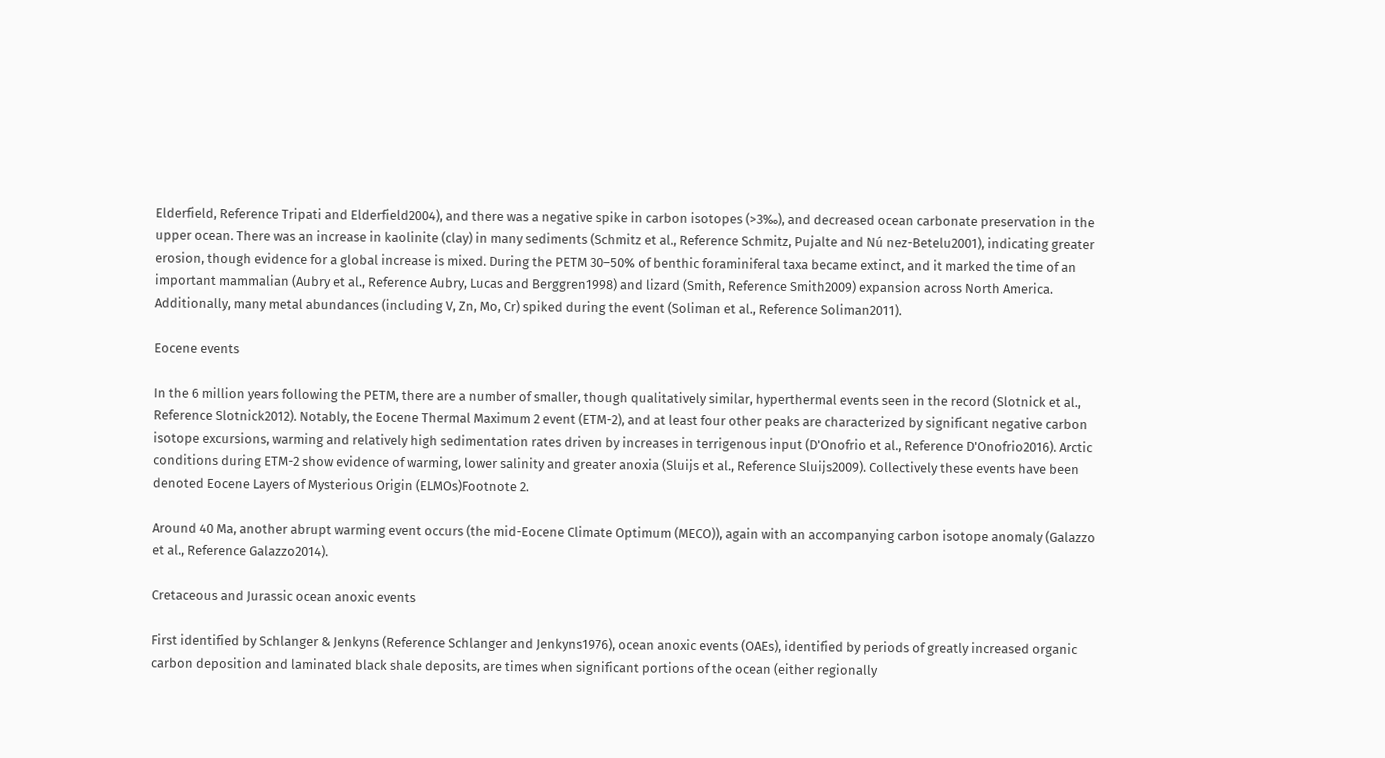Elderfield, Reference Tripati and Elderfield2004), and there was a negative spike in carbon isotopes (>3‰), and decreased ocean carbonate preservation in the upper ocean. There was an increase in kaolinite (clay) in many sediments (Schmitz et al., Reference Schmitz, Pujalte and Nú nez-Betelu2001), indicating greater erosion, though evidence for a global increase is mixed. During the PETM 30–50% of benthic foraminiferal taxa became extinct, and it marked the time of an important mammalian (Aubry et al., Reference Aubry, Lucas and Berggren1998) and lizard (Smith, Reference Smith2009) expansion across North America. Additionally, many metal abundances (including V, Zn, Mo, Cr) spiked during the event (Soliman et al., Reference Soliman2011).

Eocene events

In the 6 million years following the PETM, there are a number of smaller, though qualitatively similar, hyperthermal events seen in the record (Slotnick et al., Reference Slotnick2012). Notably, the Eocene Thermal Maximum 2 event (ETM-2), and at least four other peaks are characterized by significant negative carbon isotope excursions, warming and relatively high sedimentation rates driven by increases in terrigenous input (D'Onofrio et al., Reference D'Onofrio2016). Arctic conditions during ETM-2 show evidence of warming, lower salinity and greater anoxia (Sluijs et al., Reference Sluijs2009). Collectively these events have been denoted Eocene Layers of Mysterious Origin (ELMOs)Footnote 2.

Around 40 Ma, another abrupt warming event occurs (the mid-Eocene Climate Optimum (MECO)), again with an accompanying carbon isotope anomaly (Galazzo et al., Reference Galazzo2014).

Cretaceous and Jurassic ocean anoxic events

First identified by Schlanger & Jenkyns (Reference Schlanger and Jenkyns1976), ocean anoxic events (OAEs), identified by periods of greatly increased organic carbon deposition and laminated black shale deposits, are times when significant portions of the ocean (either regionally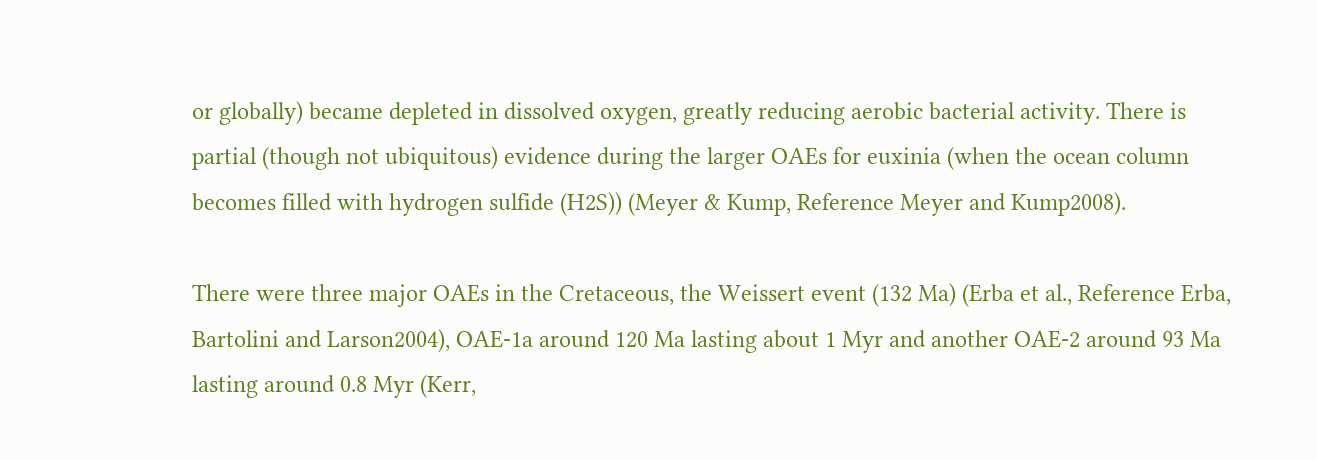or globally) became depleted in dissolved oxygen, greatly reducing aerobic bacterial activity. There is partial (though not ubiquitous) evidence during the larger OAEs for euxinia (when the ocean column becomes filled with hydrogen sulfide (H2S)) (Meyer & Kump, Reference Meyer and Kump2008).

There were three major OAEs in the Cretaceous, the Weissert event (132 Ma) (Erba et al., Reference Erba, Bartolini and Larson2004), OAE-1a around 120 Ma lasting about 1 Myr and another OAE-2 around 93 Ma lasting around 0.8 Myr (Kerr,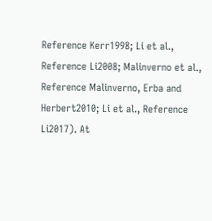Reference Kerr1998; Li et al., Reference Li2008; Malinverno et al., Reference Malinverno, Erba and Herbert2010; Li et al., Reference Li2017). At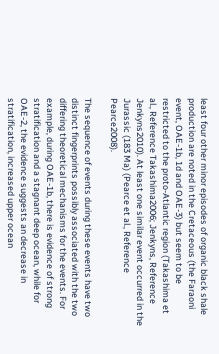least four other minor episodes of organic black shale production are noted in the Cretaceous (the Faraoni event, OAE-1b, 1d and OAE-3) but seem to be restricted to the proto-Atlantic region (Takashima et al., Reference Takashima2006; Jenkyns, Reference Jenkyns2010). At least one similar event occurred in the Jurassic (183 Ma) (Pearce et al., Reference Pearce2008).

The sequence of events during these events have two distinct fingerprints possibly associated with the two differing theoretical mechanisms for the events. For example, during OAE-1b, there is evidence of strong stratification and a stagnant deep ocean, while for OAE-2, the evidence suggests an decrease in stratification, increased upper ocean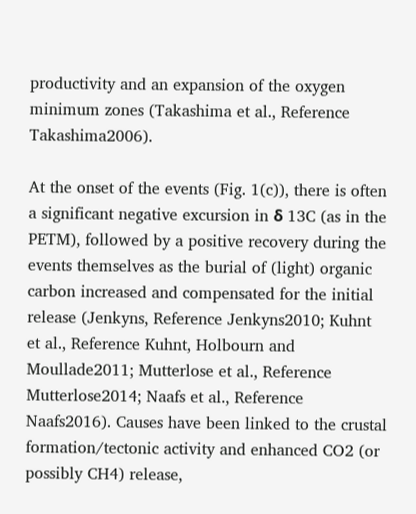productivity and an expansion of the oxygen minimum zones (Takashima et al., Reference Takashima2006).

At the onset of the events (Fig. 1(c)), there is often a significant negative excursion in δ 13C (as in the PETM), followed by a positive recovery during the events themselves as the burial of (light) organic carbon increased and compensated for the initial release (Jenkyns, Reference Jenkyns2010; Kuhnt et al., Reference Kuhnt, Holbourn and Moullade2011; Mutterlose et al., Reference Mutterlose2014; Naafs et al., Reference Naafs2016). Causes have been linked to the crustal formation/tectonic activity and enhanced CO2 (or possibly CH4) release,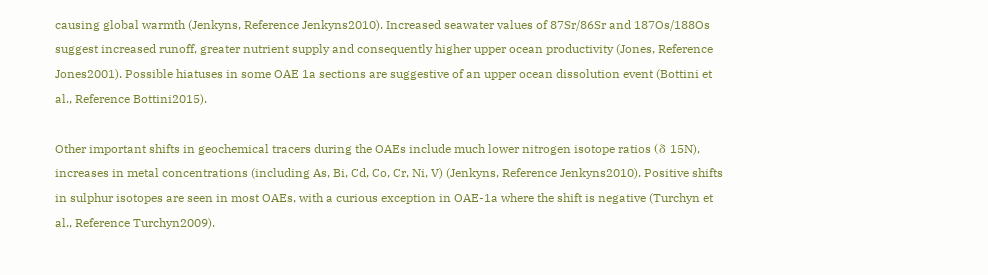causing global warmth (Jenkyns, Reference Jenkyns2010). Increased seawater values of 87Sr/86Sr and 187Os/188Os suggest increased runoff, greater nutrient supply and consequently higher upper ocean productivity (Jones, Reference Jones2001). Possible hiatuses in some OAE 1a sections are suggestive of an upper ocean dissolution event (Bottini et al., Reference Bottini2015).

Other important shifts in geochemical tracers during the OAEs include much lower nitrogen isotope ratios (δ 15N), increases in metal concentrations (including As, Bi, Cd, Co, Cr, Ni, V) (Jenkyns, Reference Jenkyns2010). Positive shifts in sulphur isotopes are seen in most OAEs, with a curious exception in OAE-1a where the shift is negative (Turchyn et al., Reference Turchyn2009).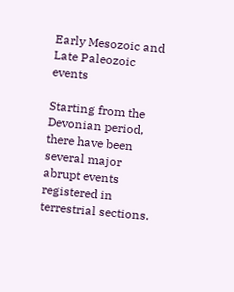Early Mesozoic and Late Paleozoic events

Starting from the Devonian period, there have been several major abrupt events registered in terrestrial sections.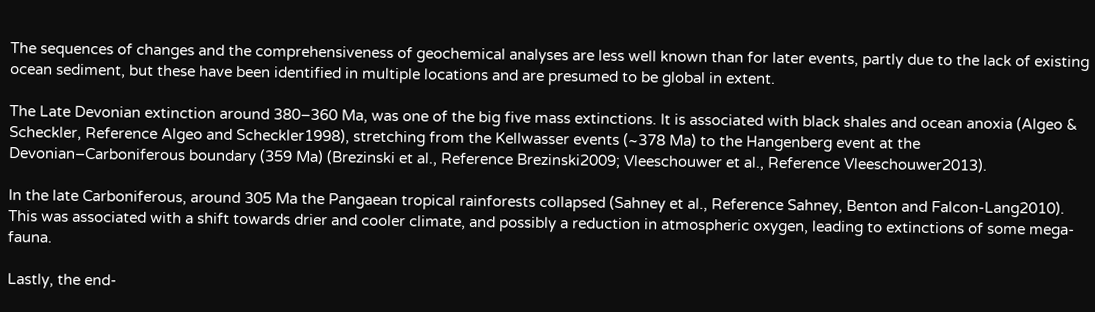The sequences of changes and the comprehensiveness of geochemical analyses are less well known than for later events, partly due to the lack of existing ocean sediment, but these have been identified in multiple locations and are presumed to be global in extent.

The Late Devonian extinction around 380–360 Ma, was one of the big five mass extinctions. It is associated with black shales and ocean anoxia (Algeo & Scheckler, Reference Algeo and Scheckler1998), stretching from the Kellwasser events (~378 Ma) to the Hangenberg event at the Devonian–Carboniferous boundary (359 Ma) (Brezinski et al., Reference Brezinski2009; Vleeschouwer et al., Reference Vleeschouwer2013).

In the late Carboniferous, around 305 Ma the Pangaean tropical rainforests collapsed (Sahney et al., Reference Sahney, Benton and Falcon-Lang2010). This was associated with a shift towards drier and cooler climate, and possibly a reduction in atmospheric oxygen, leading to extinctions of some mega-fauna.

Lastly, the end-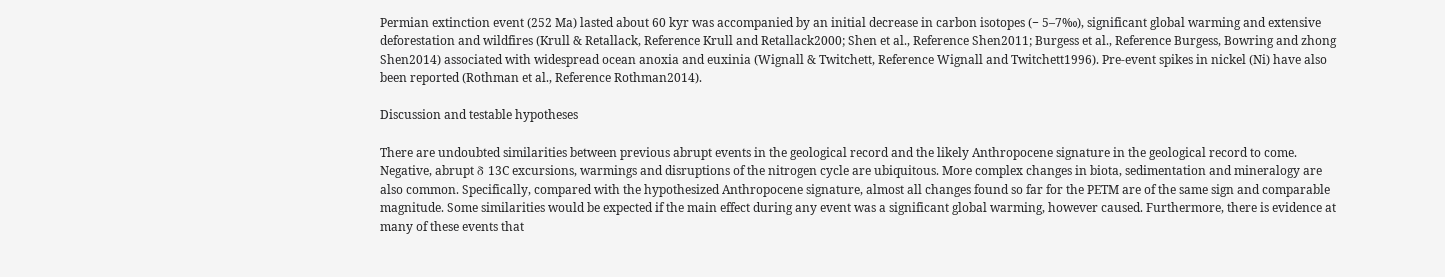Permian extinction event (252 Ma) lasted about 60 kyr was accompanied by an initial decrease in carbon isotopes (− 5–7‰), significant global warming and extensive deforestation and wildfires (Krull & Retallack, Reference Krull and Retallack2000; Shen et al., Reference Shen2011; Burgess et al., Reference Burgess, Bowring and zhong Shen2014) associated with widespread ocean anoxia and euxinia (Wignall & Twitchett, Reference Wignall and Twitchett1996). Pre-event spikes in nickel (Ni) have also been reported (Rothman et al., Reference Rothman2014).

Discussion and testable hypotheses

There are undoubted similarities between previous abrupt events in the geological record and the likely Anthropocene signature in the geological record to come. Negative, abrupt δ 13C excursions, warmings and disruptions of the nitrogen cycle are ubiquitous. More complex changes in biota, sedimentation and mineralogy are also common. Specifically, compared with the hypothesized Anthropocene signature, almost all changes found so far for the PETM are of the same sign and comparable magnitude. Some similarities would be expected if the main effect during any event was a significant global warming, however caused. Furthermore, there is evidence at many of these events that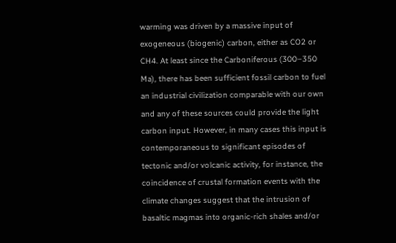warming was driven by a massive input of exogeneous (biogenic) carbon, either as CO2 or CH4. At least since the Carboniferous (300–350 Ma), there has been sufficient fossil carbon to fuel an industrial civilization comparable with our own and any of these sources could provide the light carbon input. However, in many cases this input is contemporaneous to significant episodes of tectonic and/or volcanic activity, for instance, the coincidence of crustal formation events with the climate changes suggest that the intrusion of basaltic magmas into organic-rich shales and/or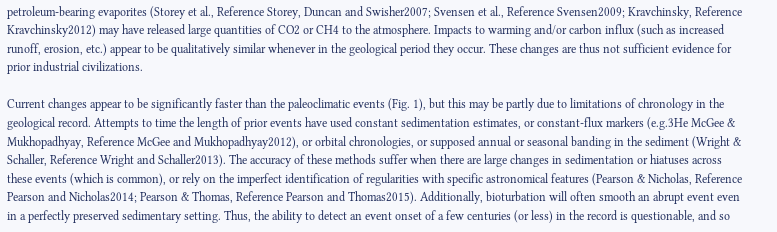petroleum-bearing evaporites (Storey et al., Reference Storey, Duncan and Swisher2007; Svensen et al., Reference Svensen2009; Kravchinsky, Reference Kravchinsky2012) may have released large quantities of CO2 or CH4 to the atmosphere. Impacts to warming and/or carbon influx (such as increased runoff, erosion, etc.) appear to be qualitatively similar whenever in the geological period they occur. These changes are thus not sufficient evidence for prior industrial civilizations.

Current changes appear to be significantly faster than the paleoclimatic events (Fig. 1), but this may be partly due to limitations of chronology in the geological record. Attempts to time the length of prior events have used constant sedimentation estimates, or constant-flux markers (e.g.3He McGee & Mukhopadhyay, Reference McGee and Mukhopadhyay2012), or orbital chronologies, or supposed annual or seasonal banding in the sediment (Wright & Schaller, Reference Wright and Schaller2013). The accuracy of these methods suffer when there are large changes in sedimentation or hiatuses across these events (which is common), or rely on the imperfect identification of regularities with specific astronomical features (Pearson & Nicholas, Reference Pearson and Nicholas2014; Pearson & Thomas, Reference Pearson and Thomas2015). Additionally, bioturbation will often smooth an abrupt event even in a perfectly preserved sedimentary setting. Thus, the ability to detect an event onset of a few centuries (or less) in the record is questionable, and so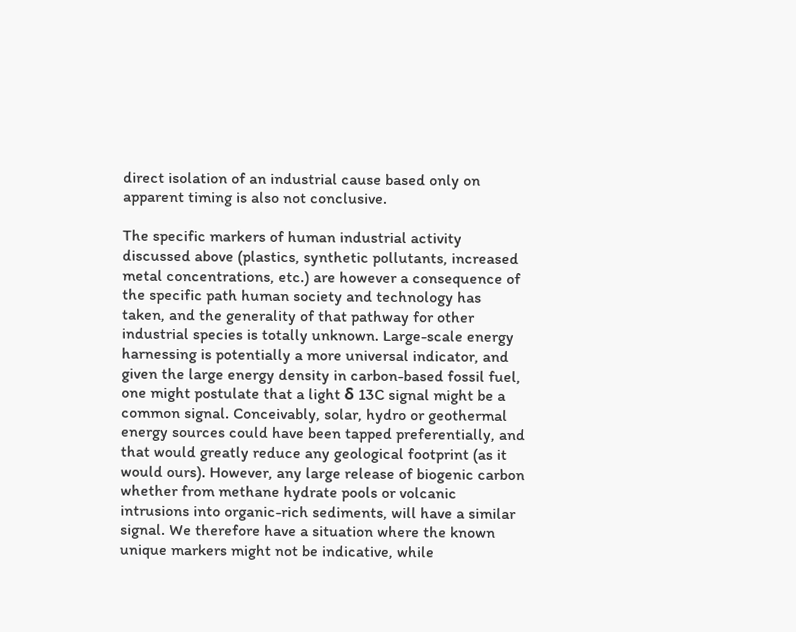direct isolation of an industrial cause based only on apparent timing is also not conclusive.

The specific markers of human industrial activity discussed above (plastics, synthetic pollutants, increased metal concentrations, etc.) are however a consequence of the specific path human society and technology has taken, and the generality of that pathway for other industrial species is totally unknown. Large-scale energy harnessing is potentially a more universal indicator, and given the large energy density in carbon-based fossil fuel, one might postulate that a light δ 13C signal might be a common signal. Conceivably, solar, hydro or geothermal energy sources could have been tapped preferentially, and that would greatly reduce any geological footprint (as it would ours). However, any large release of biogenic carbon whether from methane hydrate pools or volcanic intrusions into organic-rich sediments, will have a similar signal. We therefore have a situation where the known unique markers might not be indicative, while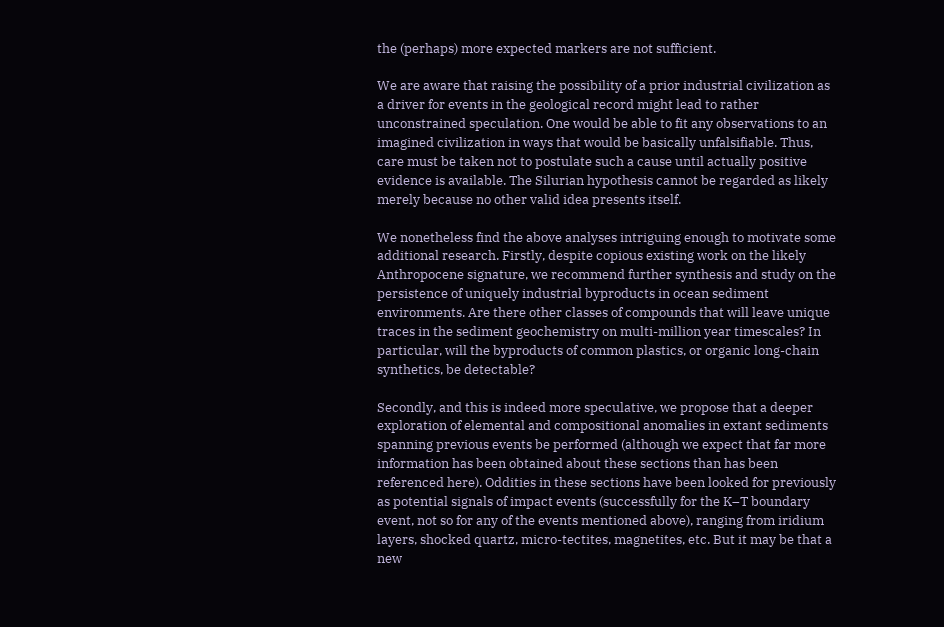the (perhaps) more expected markers are not sufficient.

We are aware that raising the possibility of a prior industrial civilization as a driver for events in the geological record might lead to rather unconstrained speculation. One would be able to fit any observations to an imagined civilization in ways that would be basically unfalsifiable. Thus, care must be taken not to postulate such a cause until actually positive evidence is available. The Silurian hypothesis cannot be regarded as likely merely because no other valid idea presents itself.

We nonetheless find the above analyses intriguing enough to motivate some additional research. Firstly, despite copious existing work on the likely Anthropocene signature, we recommend further synthesis and study on the persistence of uniquely industrial byproducts in ocean sediment environments. Are there other classes of compounds that will leave unique traces in the sediment geochemistry on multi-million year timescales? In particular, will the byproducts of common plastics, or organic long-chain synthetics, be detectable?

Secondly, and this is indeed more speculative, we propose that a deeper exploration of elemental and compositional anomalies in extant sediments spanning previous events be performed (although we expect that far more information has been obtained about these sections than has been referenced here). Oddities in these sections have been looked for previously as potential signals of impact events (successfully for the K–T boundary event, not so for any of the events mentioned above), ranging from iridium layers, shocked quartz, micro-tectites, magnetites, etc. But it may be that a new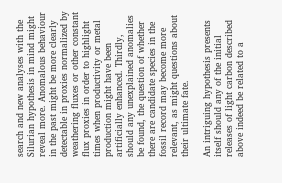search and new analyses with the Silurian hypothesis in mind might reveal more. Anomalous behaviour in the past might be more clearly detectable in proxies normalized by weathering fluxes or other constant flux proxies in order to highlight times when productivity or metal production might have been artificially enhanced. Thirdly, should any unexplained anomalies be found, the question of whether there are candidate species in the fossil record may become more relevant, as might questions about their ultimate fate.

An intriguing hypothesis presents itself should any of the initial releases of light carbon described above indeed be related to a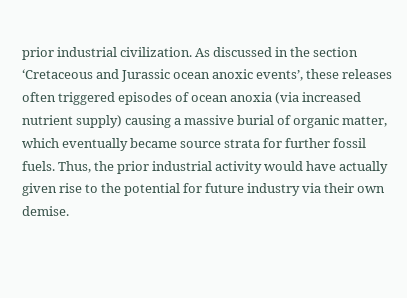prior industrial civilization. As discussed in the section ‘Cretaceous and Jurassic ocean anoxic events’, these releases often triggered episodes of ocean anoxia (via increased nutrient supply) causing a massive burial of organic matter, which eventually became source strata for further fossil fuels. Thus, the prior industrial activity would have actually given rise to the potential for future industry via their own demise.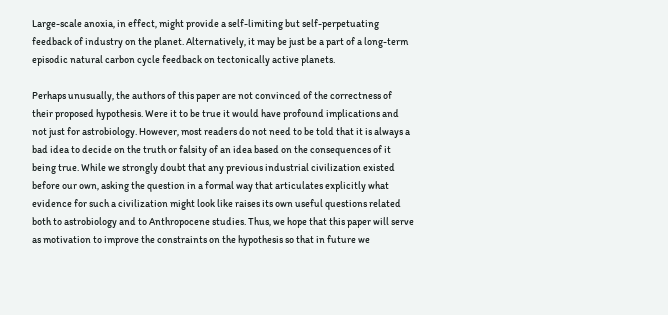Large-scale anoxia, in effect, might provide a self-limiting but self-perpetuating feedback of industry on the planet. Alternatively, it may be just be a part of a long-term episodic natural carbon cycle feedback on tectonically active planets.

Perhaps unusually, the authors of this paper are not convinced of the correctness of their proposed hypothesis. Were it to be true it would have profound implications and not just for astrobiology. However, most readers do not need to be told that it is always a bad idea to decide on the truth or falsity of an idea based on the consequences of it being true. While we strongly doubt that any previous industrial civilization existed before our own, asking the question in a formal way that articulates explicitly what evidence for such a civilization might look like raises its own useful questions related both to astrobiology and to Anthropocene studies. Thus, we hope that this paper will serve as motivation to improve the constraints on the hypothesis so that in future we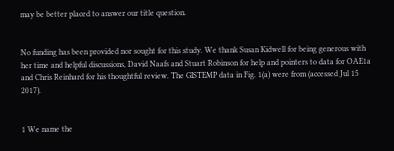may be better placed to answer our title question.


No funding has been provided nor sought for this study. We thank Susan Kidwell for being generous with her time and helpful discussions, David Naafs and Stuart Robinson for help and pointers to data for OAE1a and Chris Reinhard for his thoughtful review. The GISTEMP data in Fig. 1(a) were from (accessed Jul 15 2017).


1 We name the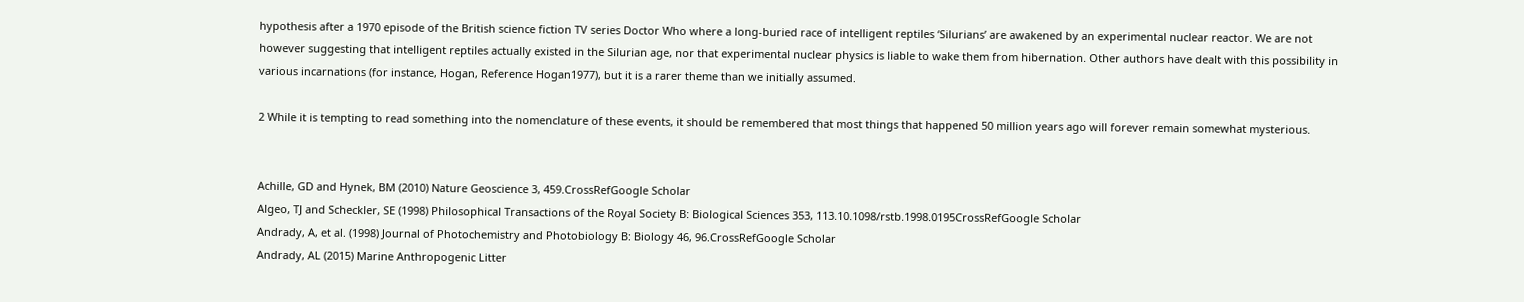hypothesis after a 1970 episode of the British science fiction TV series Doctor Who where a long-buried race of intelligent reptiles ‘Silurians’ are awakened by an experimental nuclear reactor. We are not however suggesting that intelligent reptiles actually existed in the Silurian age, nor that experimental nuclear physics is liable to wake them from hibernation. Other authors have dealt with this possibility in various incarnations (for instance, Hogan, Reference Hogan1977), but it is a rarer theme than we initially assumed.

2 While it is tempting to read something into the nomenclature of these events, it should be remembered that most things that happened 50 million years ago will forever remain somewhat mysterious.


Achille, GD and Hynek, BM (2010) Nature Geoscience 3, 459.CrossRefGoogle Scholar
Algeo, TJ and Scheckler, SE (1998) Philosophical Transactions of the Royal Society B: Biological Sciences 353, 113.10.1098/rstb.1998.0195CrossRefGoogle Scholar
Andrady, A, et al. (1998) Journal of Photochemistry and Photobiology B: Biology 46, 96.CrossRefGoogle Scholar
Andrady, AL (2015) Marine Anthropogenic Litter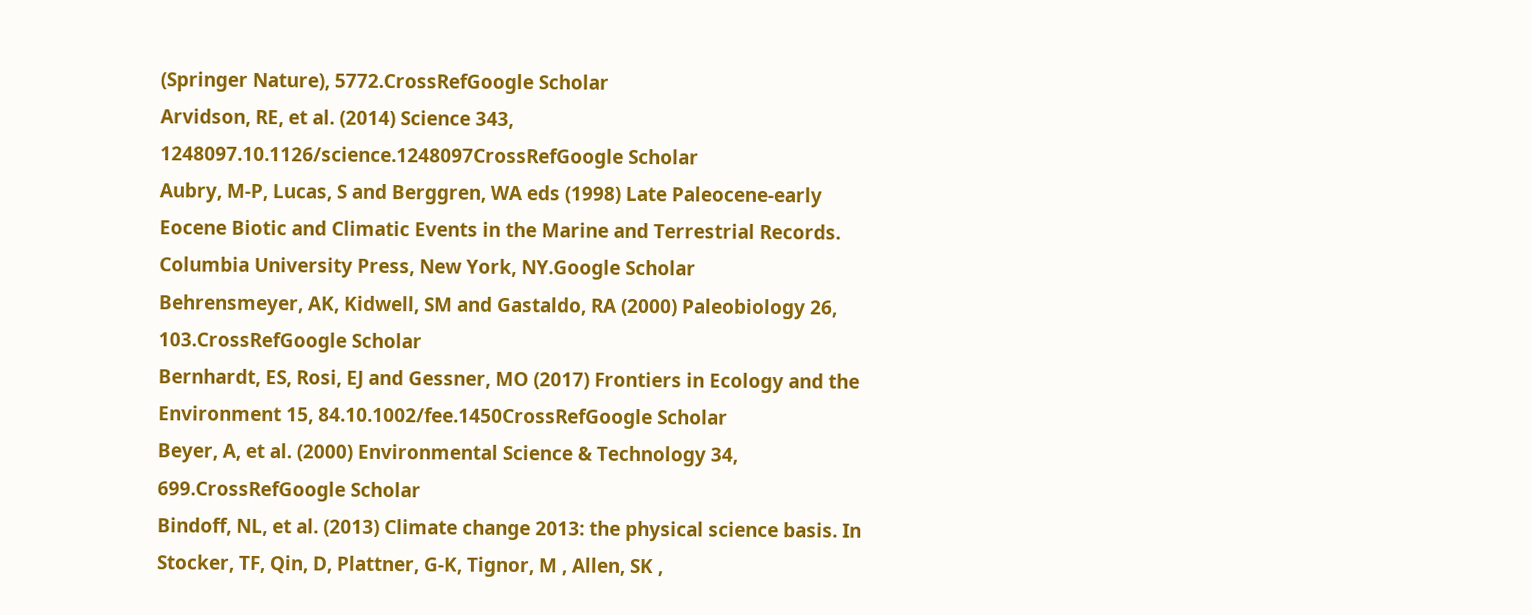(Springer Nature), 5772.CrossRefGoogle Scholar
Arvidson, RE, et al. (2014) Science 343, 1248097.10.1126/science.1248097CrossRefGoogle Scholar
Aubry, M-P, Lucas, S and Berggren, WA eds (1998) Late Paleocene-early Eocene Biotic and Climatic Events in the Marine and Terrestrial Records. Columbia University Press, New York, NY.Google Scholar
Behrensmeyer, AK, Kidwell, SM and Gastaldo, RA (2000) Paleobiology 26, 103.CrossRefGoogle Scholar
Bernhardt, ES, Rosi, EJ and Gessner, MO (2017) Frontiers in Ecology and the Environment 15, 84.10.1002/fee.1450CrossRefGoogle Scholar
Beyer, A, et al. (2000) Environmental Science & Technology 34, 699.CrossRefGoogle Scholar
Bindoff, NL, et al. (2013) Climate change 2013: the physical science basis. In Stocker, TF, Qin, D, Plattner, G-K, Tignor, M , Allen, SK ,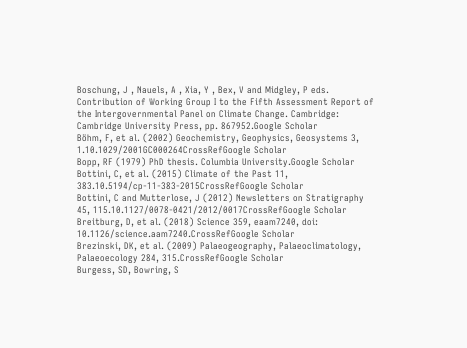Boschung, J , Nauels, A , Xia, Y , Bex, V and Midgley, P eds. Contribution of Working Group I to the Fifth Assessment Report of the Intergovernmental Panel on Climate Change. Cambridge: Cambridge University Press, pp. 867952.Google Scholar
Böhm, F, et al. (2002) Geochemistry, Geophysics, Geosystems 3, 1.10.1029/2001GC000264CrossRefGoogle Scholar
Bopp, RF (1979) PhD thesis. Columbia University.Google Scholar
Bottini, C, et al. (2015) Climate of the Past 11, 383.10.5194/cp-11-383-2015CrossRefGoogle Scholar
Bottini, C and Mutterlose, J (2012) Newsletters on Stratigraphy 45, 115.10.1127/0078-0421/2012/0017CrossRefGoogle Scholar
Breitburg, D, et al. (2018) Science 359, eaam7240, doi: 10.1126/science.aam7240.CrossRefGoogle Scholar
Brezinski, DK, et al. (2009) Palaeogeography, Palaeoclimatology, Palaeoecology 284, 315.CrossRefGoogle Scholar
Burgess, SD, Bowring, S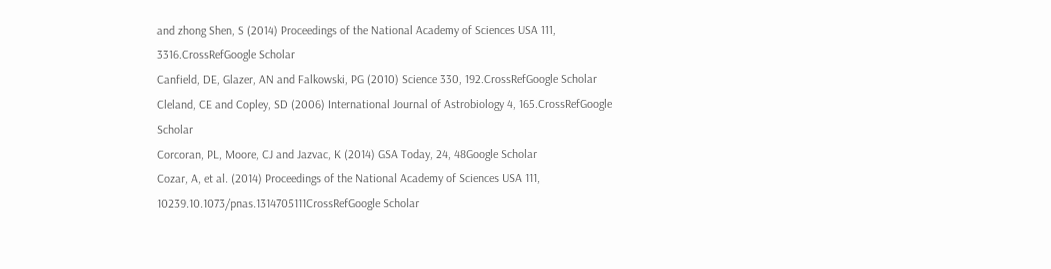and zhong Shen, S (2014) Proceedings of the National Academy of Sciences USA 111, 3316.CrossRefGoogle Scholar
Canfield, DE, Glazer, AN and Falkowski, PG (2010) Science 330, 192.CrossRefGoogle Scholar
Cleland, CE and Copley, SD (2006) International Journal of Astrobiology 4, 165.CrossRefGoogle Scholar
Corcoran, PL, Moore, CJ and Jazvac, K (2014) GSA Today, 24, 48Google Scholar
Cozar, A, et al. (2014) Proceedings of the National Academy of Sciences USA 111, 10239.10.1073/pnas.1314705111CrossRefGoogle Scholar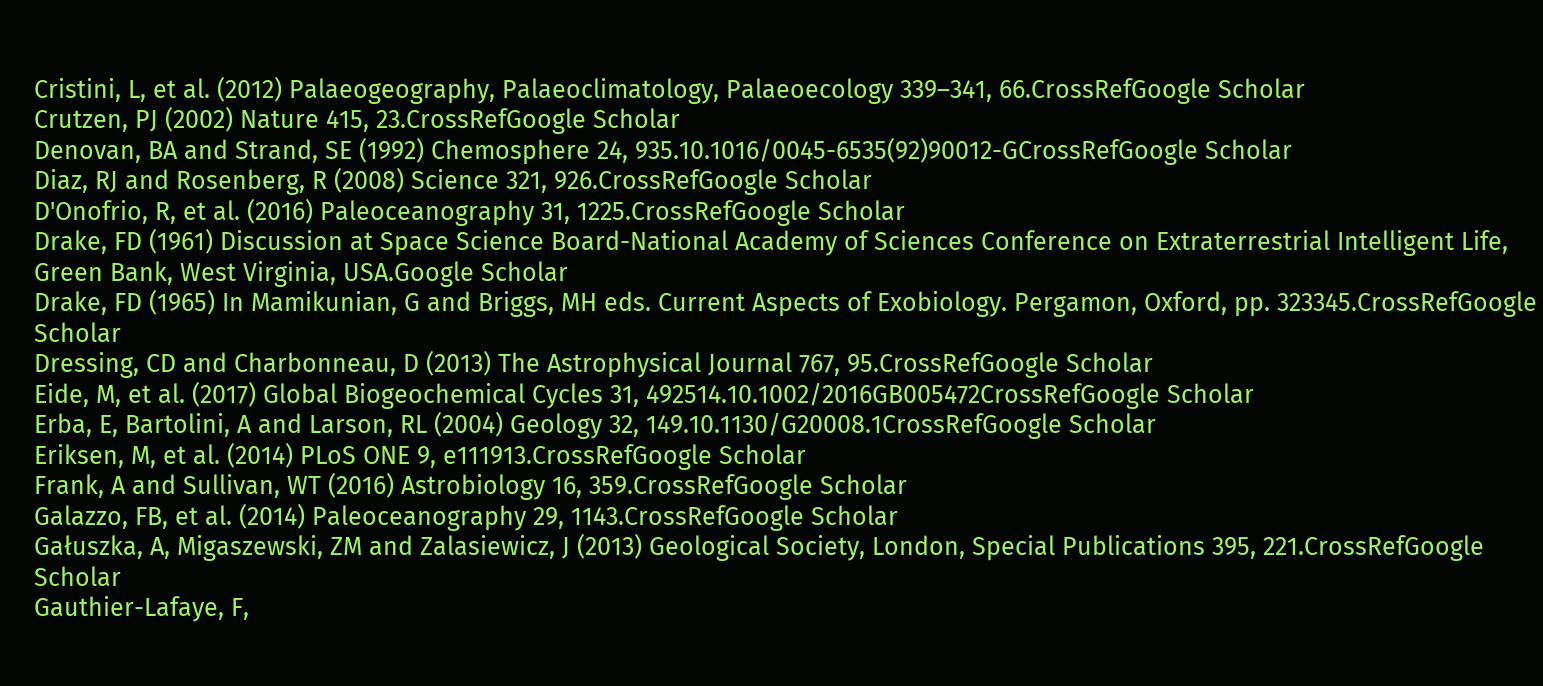Cristini, L, et al. (2012) Palaeogeography, Palaeoclimatology, Palaeoecology 339–341, 66.CrossRefGoogle Scholar
Crutzen, PJ (2002) Nature 415, 23.CrossRefGoogle Scholar
Denovan, BA and Strand, SE (1992) Chemosphere 24, 935.10.1016/0045-6535(92)90012-GCrossRefGoogle Scholar
Diaz, RJ and Rosenberg, R (2008) Science 321, 926.CrossRefGoogle Scholar
D'Onofrio, R, et al. (2016) Paleoceanography 31, 1225.CrossRefGoogle Scholar
Drake, FD (1961) Discussion at Space Science Board-National Academy of Sciences Conference on Extraterrestrial Intelligent Life, Green Bank, West Virginia, USA.Google Scholar
Drake, FD (1965) In Mamikunian, G and Briggs, MH eds. Current Aspects of Exobiology. Pergamon, Oxford, pp. 323345.CrossRefGoogle Scholar
Dressing, CD and Charbonneau, D (2013) The Astrophysical Journal 767, 95.CrossRefGoogle Scholar
Eide, M, et al. (2017) Global Biogeochemical Cycles 31, 492514.10.1002/2016GB005472CrossRefGoogle Scholar
Erba, E, Bartolini, A and Larson, RL (2004) Geology 32, 149.10.1130/G20008.1CrossRefGoogle Scholar
Eriksen, M, et al. (2014) PLoS ONE 9, e111913.CrossRefGoogle Scholar
Frank, A and Sullivan, WT (2016) Astrobiology 16, 359.CrossRefGoogle Scholar
Galazzo, FB, et al. (2014) Paleoceanography 29, 1143.CrossRefGoogle Scholar
Gałuszka, A, Migaszewski, ZM and Zalasiewicz, J (2013) Geological Society, London, Special Publications 395, 221.CrossRefGoogle Scholar
Gauthier-Lafaye, F,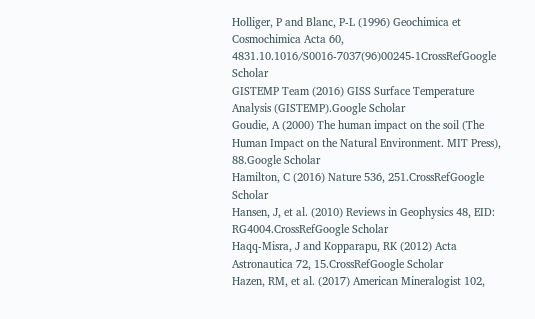Holliger, P and Blanc, P-L (1996) Geochimica et Cosmochimica Acta 60, 4831.10.1016/S0016-7037(96)00245-1CrossRefGoogle Scholar
GISTEMP Team (2016) GISS Surface Temperature Analysis (GISTEMP).Google Scholar
Goudie, A (2000) The human impact on the soil (The Human Impact on the Natural Environment. MIT Press), 88.Google Scholar
Hamilton, C (2016) Nature 536, 251.CrossRefGoogle Scholar
Hansen, J, et al. (2010) Reviews in Geophysics 48, EID: RG4004.CrossRefGoogle Scholar
Haqq-Misra, J and Kopparapu, RK (2012) Acta Astronautica 72, 15.CrossRefGoogle Scholar
Hazen, RM, et al. (2017) American Mineralogist 102,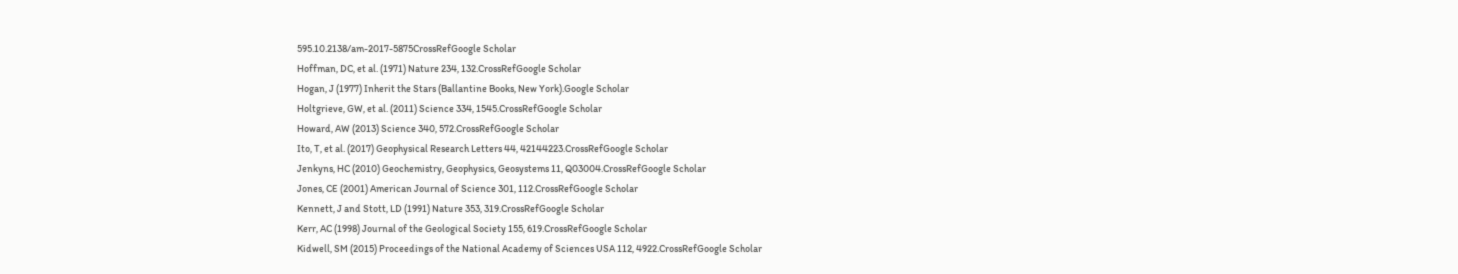595.10.2138/am-2017-5875CrossRefGoogle Scholar
Hoffman, DC, et al. (1971) Nature 234, 132.CrossRefGoogle Scholar
Hogan, J (1977) Inherit the Stars (Ballantine Books, New York).Google Scholar
Holtgrieve, GW, et al. (2011) Science 334, 1545.CrossRefGoogle Scholar
Howard, AW (2013) Science 340, 572.CrossRefGoogle Scholar
Ito, T, et al. (2017) Geophysical Research Letters 44, 42144223.CrossRefGoogle Scholar
Jenkyns, HC (2010) Geochemistry, Geophysics, Geosystems 11, Q03004.CrossRefGoogle Scholar
Jones, CE (2001) American Journal of Science 301, 112.CrossRefGoogle Scholar
Kennett, J and Stott, LD (1991) Nature 353, 319.CrossRefGoogle Scholar
Kerr, AC (1998) Journal of the Geological Society 155, 619.CrossRefGoogle Scholar
Kidwell, SM (2015) Proceedings of the National Academy of Sciences USA 112, 4922.CrossRefGoogle Scholar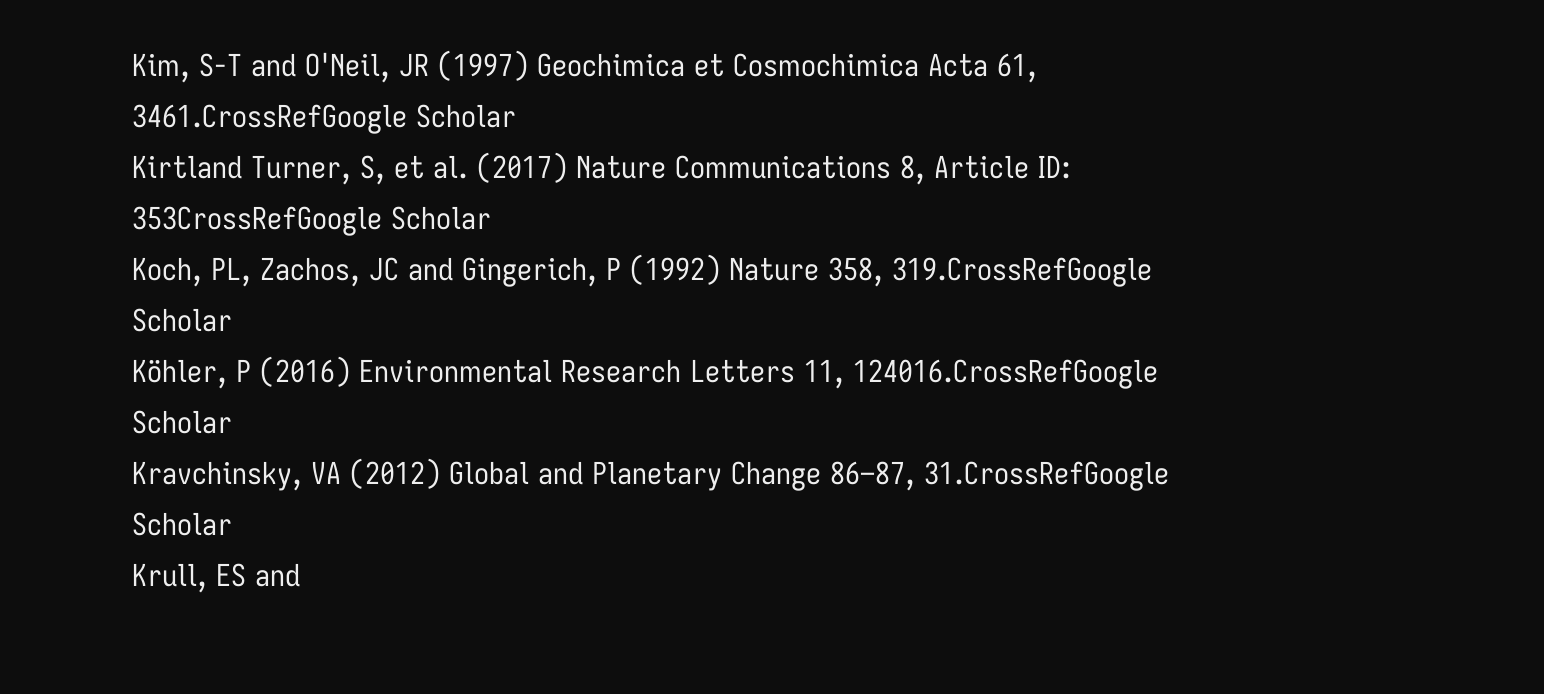Kim, S-T and O'Neil, JR (1997) Geochimica et Cosmochimica Acta 61, 3461.CrossRefGoogle Scholar
Kirtland Turner, S, et al. (2017) Nature Communications 8, Article ID: 353CrossRefGoogle Scholar
Koch, PL, Zachos, JC and Gingerich, P (1992) Nature 358, 319.CrossRefGoogle Scholar
Köhler, P (2016) Environmental Research Letters 11, 124016.CrossRefGoogle Scholar
Kravchinsky, VA (2012) Global and Planetary Change 86–87, 31.CrossRefGoogle Scholar
Krull, ES and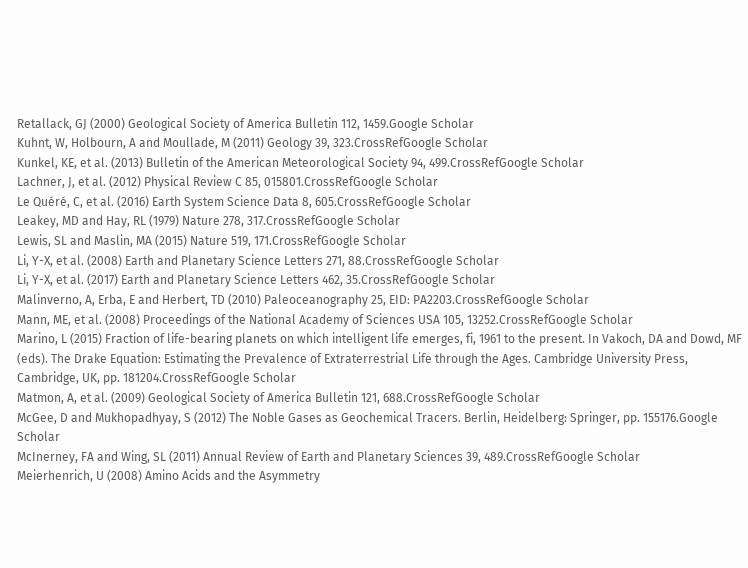Retallack, GJ (2000) Geological Society of America Bulletin 112, 1459.Google Scholar
Kuhnt, W, Holbourn, A and Moullade, M (2011) Geology 39, 323.CrossRefGoogle Scholar
Kunkel, KE, et al. (2013) Bulletin of the American Meteorological Society 94, 499.CrossRefGoogle Scholar
Lachner, J, et al. (2012) Physical Review C 85, 015801.CrossRefGoogle Scholar
Le Quéré, C, et al. (2016) Earth System Science Data 8, 605.CrossRefGoogle Scholar
Leakey, MD and Hay, RL (1979) Nature 278, 317.CrossRefGoogle Scholar
Lewis, SL and Maslin, MA (2015) Nature 519, 171.CrossRefGoogle Scholar
Li, Y-X, et al. (2008) Earth and Planetary Science Letters 271, 88.CrossRefGoogle Scholar
Li, Y-X, et al. (2017) Earth and Planetary Science Letters 462, 35.CrossRefGoogle Scholar
Malinverno, A, Erba, E and Herbert, TD (2010) Paleoceanography 25, EID: PA2203.CrossRefGoogle Scholar
Mann, ME, et al. (2008) Proceedings of the National Academy of Sciences USA 105, 13252.CrossRefGoogle Scholar
Marino, L (2015) Fraction of life-bearing planets on which intelligent life emerges, fi, 1961 to the present. In Vakoch, DA and Dowd, MF (eds). The Drake Equation: Estimating the Prevalence of Extraterrestrial Life through the Ages. Cambridge University Press, Cambridge, UK, pp. 181204.CrossRefGoogle Scholar
Matmon, A, et al. (2009) Geological Society of America Bulletin 121, 688.CrossRefGoogle Scholar
McGee, D and Mukhopadhyay, S (2012) The Noble Gases as Geochemical Tracers. Berlin, Heidelberg: Springer, pp. 155176.Google Scholar
McInerney, FA and Wing, SL (2011) Annual Review of Earth and Planetary Sciences 39, 489.CrossRefGoogle Scholar
Meierhenrich, U (2008) Amino Acids and the Asymmetry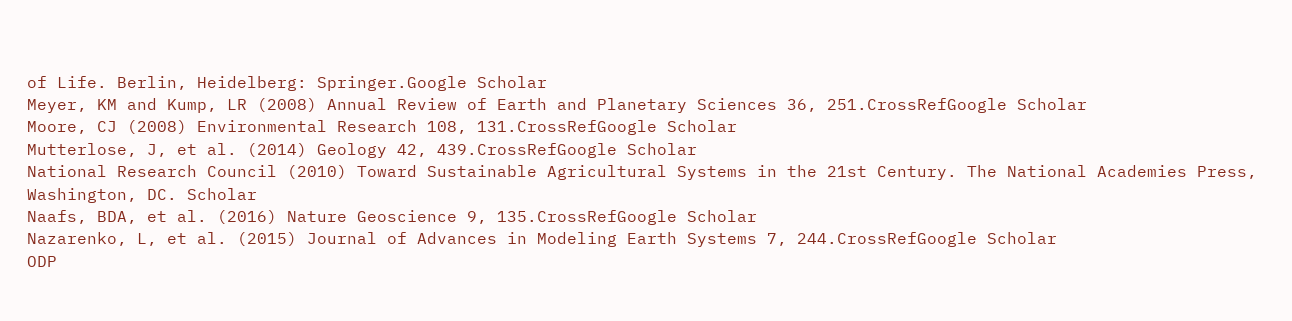of Life. Berlin, Heidelberg: Springer.Google Scholar
Meyer, KM and Kump, LR (2008) Annual Review of Earth and Planetary Sciences 36, 251.CrossRefGoogle Scholar
Moore, CJ (2008) Environmental Research 108, 131.CrossRefGoogle Scholar
Mutterlose, J, et al. (2014) Geology 42, 439.CrossRefGoogle Scholar
National Research Council (2010) Toward Sustainable Agricultural Systems in the 21st Century. The National Academies Press, Washington, DC. Scholar
Naafs, BDA, et al. (2016) Nature Geoscience 9, 135.CrossRefGoogle Scholar
Nazarenko, L, et al. (2015) Journal of Advances in Modeling Earth Systems 7, 244.CrossRefGoogle Scholar
ODP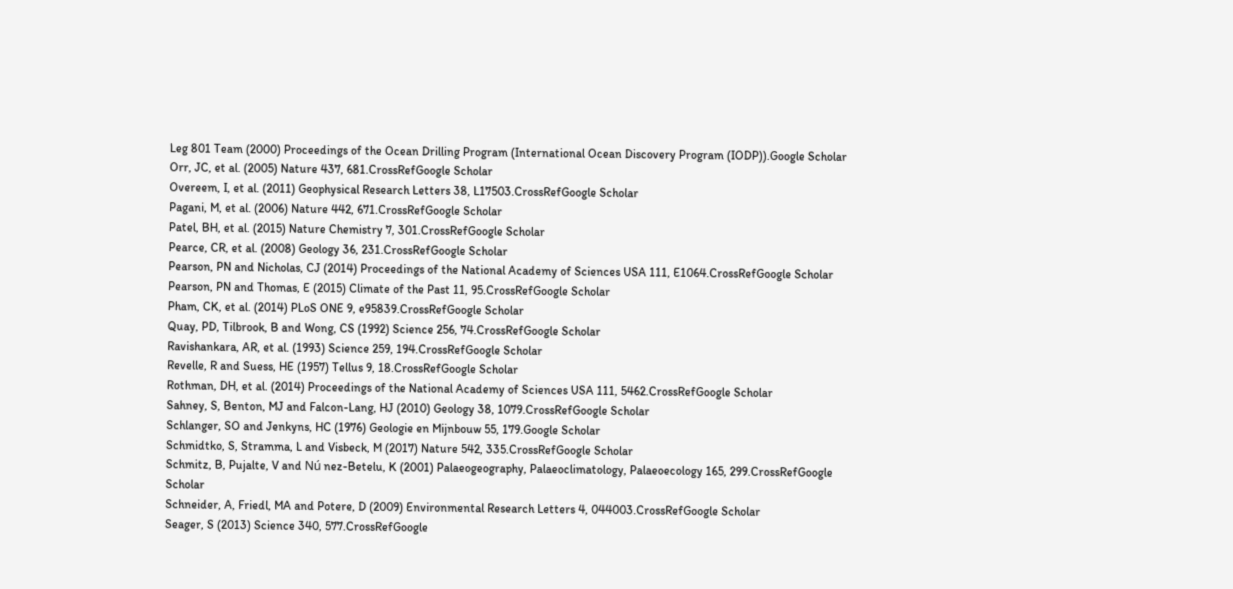Leg 801 Team (2000) Proceedings of the Ocean Drilling Program (International Ocean Discovery Program (IODP)).Google Scholar
Orr, JC, et al. (2005) Nature 437, 681.CrossRefGoogle Scholar
Overeem, I, et al. (2011) Geophysical Research Letters 38, L17503.CrossRefGoogle Scholar
Pagani, M, et al. (2006) Nature 442, 671.CrossRefGoogle Scholar
Patel, BH, et al. (2015) Nature Chemistry 7, 301.CrossRefGoogle Scholar
Pearce, CR, et al. (2008) Geology 36, 231.CrossRefGoogle Scholar
Pearson, PN and Nicholas, CJ (2014) Proceedings of the National Academy of Sciences USA 111, E1064.CrossRefGoogle Scholar
Pearson, PN and Thomas, E (2015) Climate of the Past 11, 95.CrossRefGoogle Scholar
Pham, CK, et al. (2014) PLoS ONE 9, e95839.CrossRefGoogle Scholar
Quay, PD, Tilbrook, B and Wong, CS (1992) Science 256, 74.CrossRefGoogle Scholar
Ravishankara, AR, et al. (1993) Science 259, 194.CrossRefGoogle Scholar
Revelle, R and Suess, HE (1957) Tellus 9, 18.CrossRefGoogle Scholar
Rothman, DH, et al. (2014) Proceedings of the National Academy of Sciences USA 111, 5462.CrossRefGoogle Scholar
Sahney, S, Benton, MJ and Falcon-Lang, HJ (2010) Geology 38, 1079.CrossRefGoogle Scholar
Schlanger, SO and Jenkyns, HC (1976) Geologie en Mijnbouw 55, 179.Google Scholar
Schmidtko, S, Stramma, L and Visbeck, M (2017) Nature 542, 335.CrossRefGoogle Scholar
Schmitz, B, Pujalte, V and Nú nez-Betelu, K (2001) Palaeogeography, Palaeoclimatology, Palaeoecology 165, 299.CrossRefGoogle Scholar
Schneider, A, Friedl, MA and Potere, D (2009) Environmental Research Letters 4, 044003.CrossRefGoogle Scholar
Seager, S (2013) Science 340, 577.CrossRefGoogle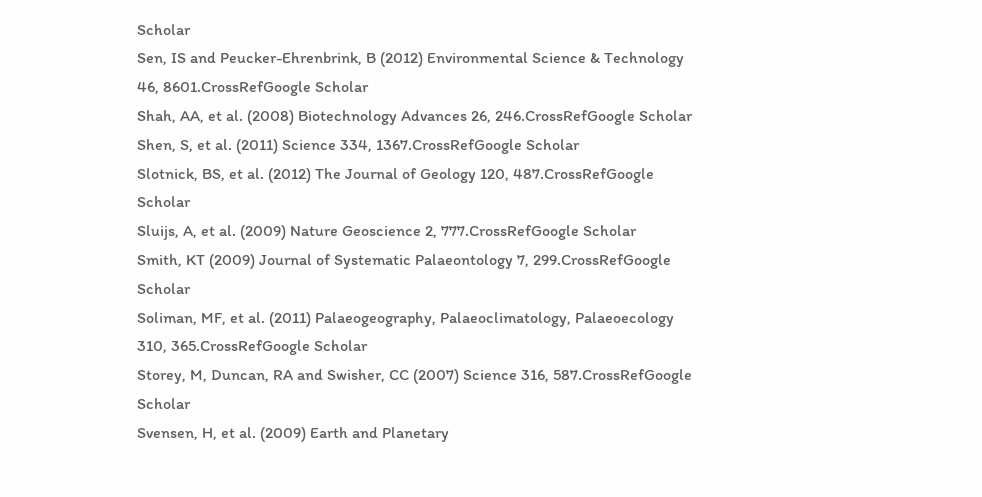Scholar
Sen, IS and Peucker-Ehrenbrink, B (2012) Environmental Science & Technology 46, 8601.CrossRefGoogle Scholar
Shah, AA, et al. (2008) Biotechnology Advances 26, 246.CrossRefGoogle Scholar
Shen, S, et al. (2011) Science 334, 1367.CrossRefGoogle Scholar
Slotnick, BS, et al. (2012) The Journal of Geology 120, 487.CrossRefGoogle Scholar
Sluijs, A, et al. (2009) Nature Geoscience 2, 777.CrossRefGoogle Scholar
Smith, KT (2009) Journal of Systematic Palaeontology 7, 299.CrossRefGoogle Scholar
Soliman, MF, et al. (2011) Palaeogeography, Palaeoclimatology, Palaeoecology 310, 365.CrossRefGoogle Scholar
Storey, M, Duncan, RA and Swisher, CC (2007) Science 316, 587.CrossRefGoogle Scholar
Svensen, H, et al. (2009) Earth and Planetary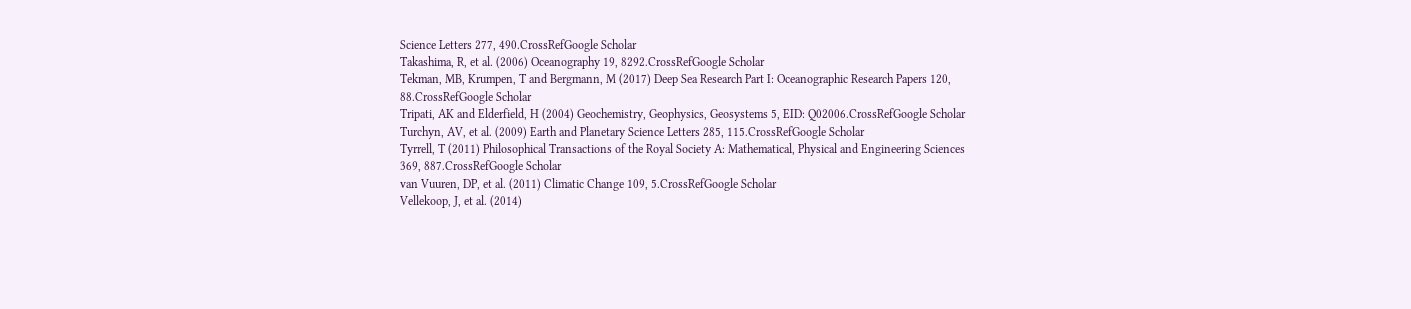Science Letters 277, 490.CrossRefGoogle Scholar
Takashima, R, et al. (2006) Oceanography 19, 8292.CrossRefGoogle Scholar
Tekman, MB, Krumpen, T and Bergmann, M (2017) Deep Sea Research Part I: Oceanographic Research Papers 120, 88.CrossRefGoogle Scholar
Tripati, AK and Elderfield, H (2004) Geochemistry, Geophysics, Geosystems 5, EID: Q02006.CrossRefGoogle Scholar
Turchyn, AV, et al. (2009) Earth and Planetary Science Letters 285, 115.CrossRefGoogle Scholar
Tyrrell, T (2011) Philosophical Transactions of the Royal Society A: Mathematical, Physical and Engineering Sciences 369, 887.CrossRefGoogle Scholar
van Vuuren, DP, et al. (2011) Climatic Change 109, 5.CrossRefGoogle Scholar
Vellekoop, J, et al. (2014)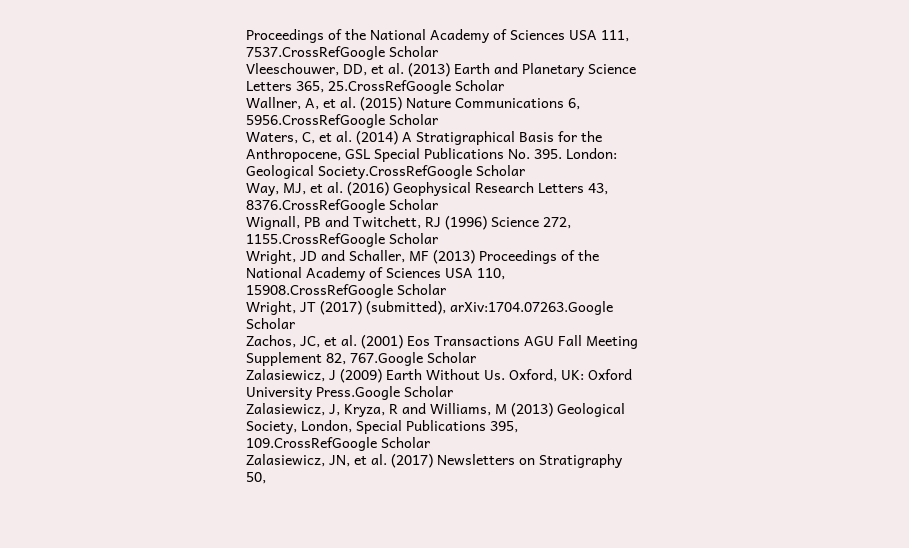Proceedings of the National Academy of Sciences USA 111, 7537.CrossRefGoogle Scholar
Vleeschouwer, DD, et al. (2013) Earth and Planetary Science Letters 365, 25.CrossRefGoogle Scholar
Wallner, A, et al. (2015) Nature Communications 6, 5956.CrossRefGoogle Scholar
Waters, C, et al. (2014) A Stratigraphical Basis for the Anthropocene, GSL Special Publications No. 395. London: Geological Society.CrossRefGoogle Scholar
Way, MJ, et al. (2016) Geophysical Research Letters 43, 8376.CrossRefGoogle Scholar
Wignall, PB and Twitchett, RJ (1996) Science 272, 1155.CrossRefGoogle Scholar
Wright, JD and Schaller, MF (2013) Proceedings of the National Academy of Sciences USA 110, 15908.CrossRefGoogle Scholar
Wright, JT (2017) (submitted), arXiv:1704.07263.Google Scholar
Zachos, JC, et al. (2001) Eos Transactions AGU Fall Meeting Supplement 82, 767.Google Scholar
Zalasiewicz, J (2009) Earth Without Us. Oxford, UK: Oxford University Press.Google Scholar
Zalasiewicz, J, Kryza, R and Williams, M (2013) Geological Society, London, Special Publications 395, 109.CrossRefGoogle Scholar
Zalasiewicz, JN, et al. (2017) Newsletters on Stratigraphy 50,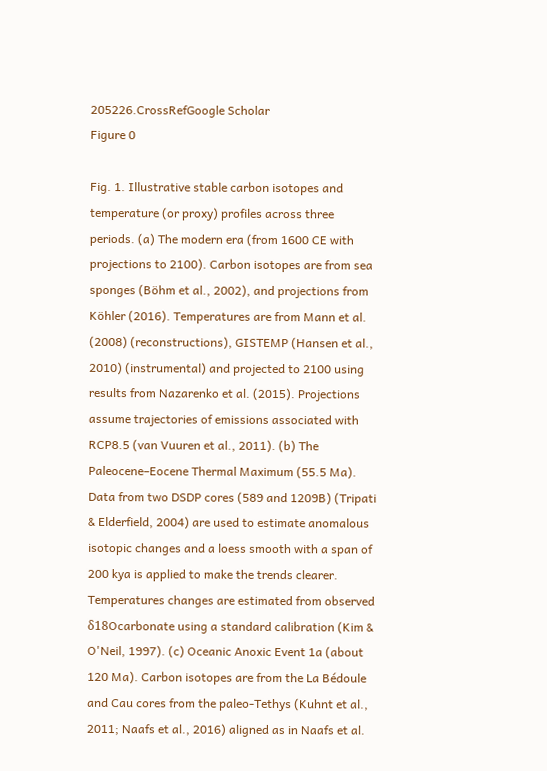205226.CrossRefGoogle Scholar
Figure 0

Fig. 1. Illustrative stable carbon isotopes and temperature (or proxy) profiles across three periods. (a) The modern era (from 1600 CE with projections to 2100). Carbon isotopes are from sea sponges (Böhm et al., 2002), and projections from Köhler (2016). Temperatures are from Mann et al. (2008) (reconstructions), GISTEMP (Hansen et al., 2010) (instrumental) and projected to 2100 using results from Nazarenko et al. (2015). Projections assume trajectories of emissions associated with RCP8.5 (van Vuuren et al., 2011). (b) The Paleocene–Eocene Thermal Maximum (55.5 Ma). Data from two DSDP cores (589 and 1209B) (Tripati & Elderfield, 2004) are used to estimate anomalous isotopic changes and a loess smooth with a span of 200 kya is applied to make the trends clearer. Temperatures changes are estimated from observed δ18Ocarbonate using a standard calibration (Kim & O'Neil, 1997). (c) Oceanic Anoxic Event 1a (about 120 Ma). Carbon isotopes are from the La Bédoule and Cau cores from the paleo-Tethys (Kuhnt et al., 2011; Naafs et al., 2016) aligned as in Naafs et al.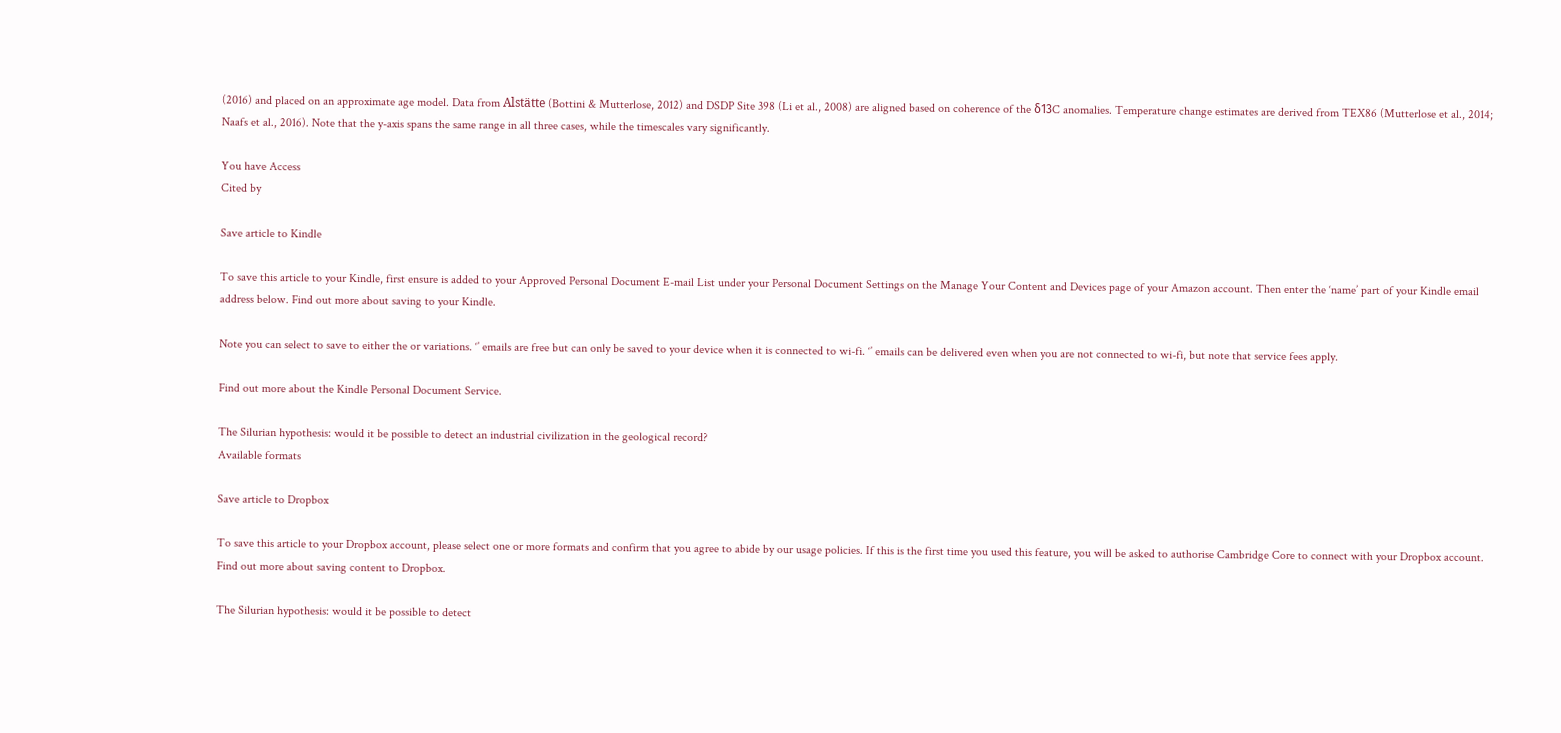(2016) and placed on an approximate age model. Data from Alstätte (Bottini & Mutterlose, 2012) and DSDP Site 398 (Li et al., 2008) are aligned based on coherence of the δ13C anomalies. Temperature change estimates are derived from TEX86 (Mutterlose et al., 2014; Naafs et al., 2016). Note that the y-axis spans the same range in all three cases, while the timescales vary significantly.

You have Access
Cited by

Save article to Kindle

To save this article to your Kindle, first ensure is added to your Approved Personal Document E-mail List under your Personal Document Settings on the Manage Your Content and Devices page of your Amazon account. Then enter the ‘name’ part of your Kindle email address below. Find out more about saving to your Kindle.

Note you can select to save to either the or variations. ‘’ emails are free but can only be saved to your device when it is connected to wi-fi. ‘’ emails can be delivered even when you are not connected to wi-fi, but note that service fees apply.

Find out more about the Kindle Personal Document Service.

The Silurian hypothesis: would it be possible to detect an industrial civilization in the geological record?
Available formats

Save article to Dropbox

To save this article to your Dropbox account, please select one or more formats and confirm that you agree to abide by our usage policies. If this is the first time you used this feature, you will be asked to authorise Cambridge Core to connect with your Dropbox account. Find out more about saving content to Dropbox.

The Silurian hypothesis: would it be possible to detect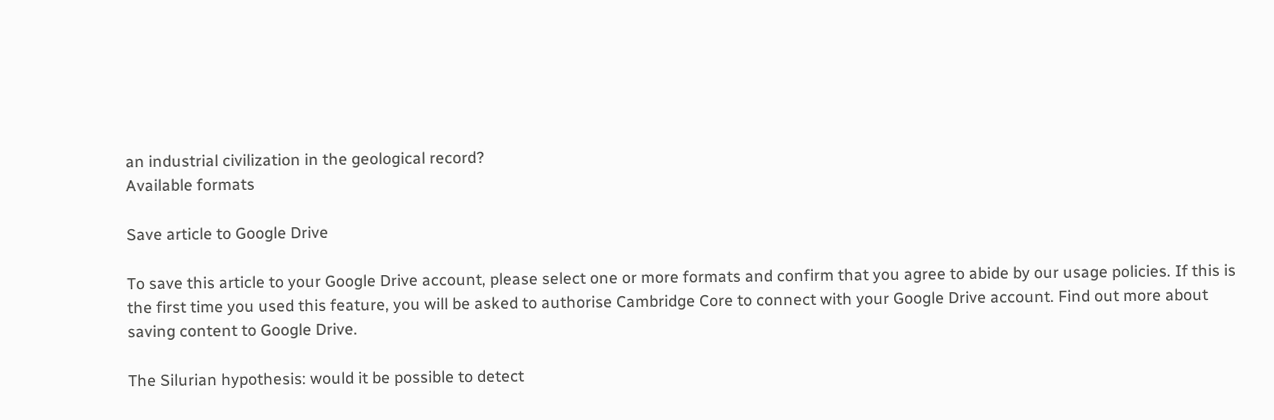an industrial civilization in the geological record?
Available formats

Save article to Google Drive

To save this article to your Google Drive account, please select one or more formats and confirm that you agree to abide by our usage policies. If this is the first time you used this feature, you will be asked to authorise Cambridge Core to connect with your Google Drive account. Find out more about saving content to Google Drive.

The Silurian hypothesis: would it be possible to detect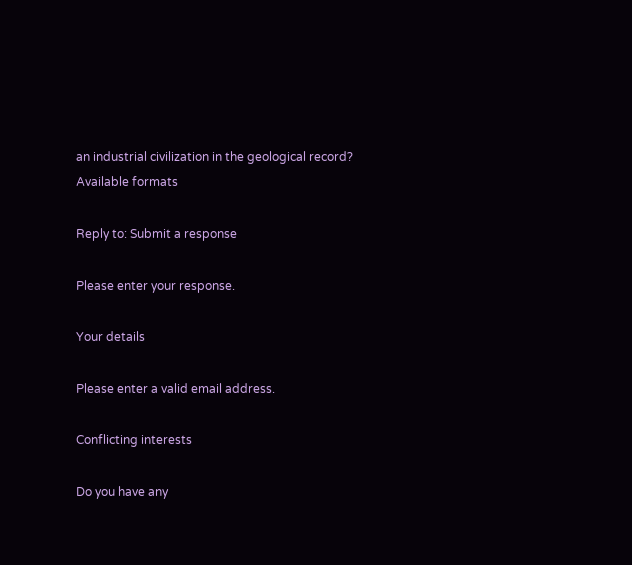an industrial civilization in the geological record?
Available formats

Reply to: Submit a response

Please enter your response.

Your details

Please enter a valid email address.

Conflicting interests

Do you have any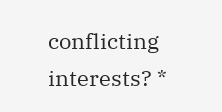conflicting interests? *